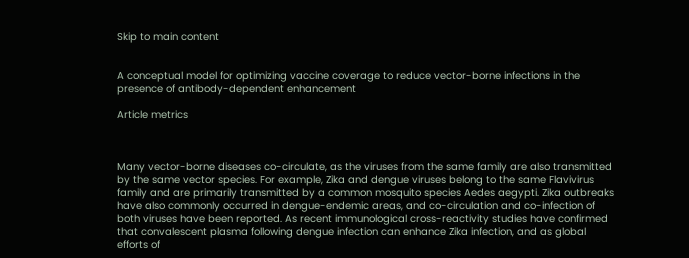Skip to main content


A conceptual model for optimizing vaccine coverage to reduce vector-borne infections in the presence of antibody-dependent enhancement

Article metrics



Many vector-borne diseases co-circulate, as the viruses from the same family are also transmitted by the same vector species. For example, Zika and dengue viruses belong to the same Flavivirus family and are primarily transmitted by a common mosquito species Aedes aegypti. Zika outbreaks have also commonly occurred in dengue-endemic areas, and co-circulation and co-infection of both viruses have been reported. As recent immunological cross-reactivity studies have confirmed that convalescent plasma following dengue infection can enhance Zika infection, and as global efforts of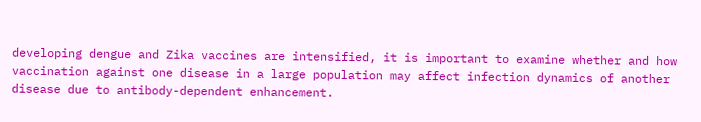developing dengue and Zika vaccines are intensified, it is important to examine whether and how vaccination against one disease in a large population may affect infection dynamics of another disease due to antibody-dependent enhancement.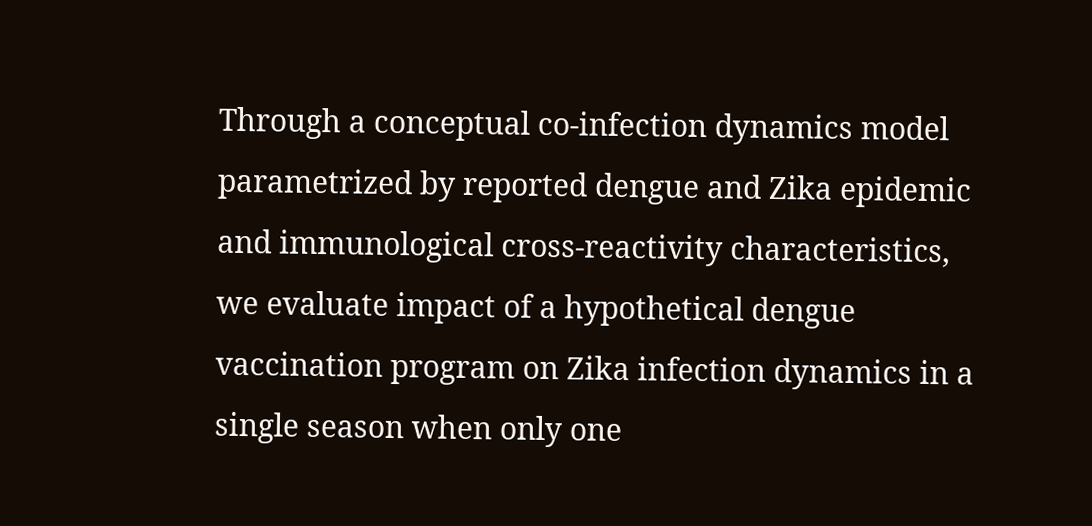Through a conceptual co-infection dynamics model parametrized by reported dengue and Zika epidemic and immunological cross-reactivity characteristics, we evaluate impact of a hypothetical dengue vaccination program on Zika infection dynamics in a single season when only one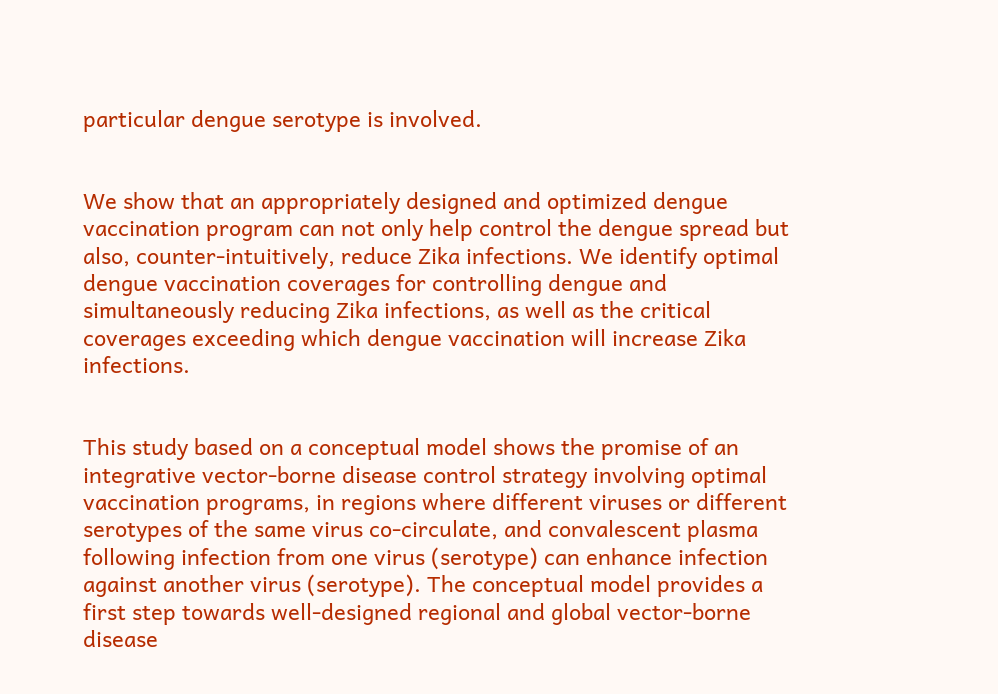particular dengue serotype is involved.


We show that an appropriately designed and optimized dengue vaccination program can not only help control the dengue spread but also, counter-intuitively, reduce Zika infections. We identify optimal dengue vaccination coverages for controlling dengue and simultaneously reducing Zika infections, as well as the critical coverages exceeding which dengue vaccination will increase Zika infections.


This study based on a conceptual model shows the promise of an integrative vector-borne disease control strategy involving optimal vaccination programs, in regions where different viruses or different serotypes of the same virus co-circulate, and convalescent plasma following infection from one virus (serotype) can enhance infection against another virus (serotype). The conceptual model provides a first step towards well-designed regional and global vector-borne disease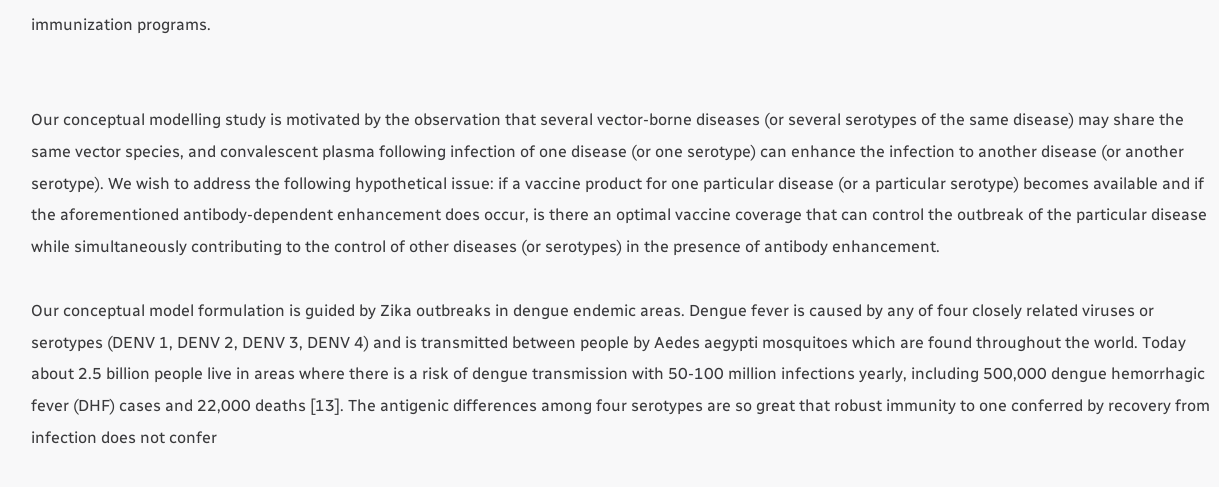immunization programs.


Our conceptual modelling study is motivated by the observation that several vector-borne diseases (or several serotypes of the same disease) may share the same vector species, and convalescent plasma following infection of one disease (or one serotype) can enhance the infection to another disease (or another serotype). We wish to address the following hypothetical issue: if a vaccine product for one particular disease (or a particular serotype) becomes available and if the aforementioned antibody-dependent enhancement does occur, is there an optimal vaccine coverage that can control the outbreak of the particular disease while simultaneously contributing to the control of other diseases (or serotypes) in the presence of antibody enhancement.

Our conceptual model formulation is guided by Zika outbreaks in dengue endemic areas. Dengue fever is caused by any of four closely related viruses or serotypes (DENV 1, DENV 2, DENV 3, DENV 4) and is transmitted between people by Aedes aegypti mosquitoes which are found throughout the world. Today about 2.5 billion people live in areas where there is a risk of dengue transmission with 50-100 million infections yearly, including 500,000 dengue hemorrhagic fever (DHF) cases and 22,000 deaths [13]. The antigenic differences among four serotypes are so great that robust immunity to one conferred by recovery from infection does not confer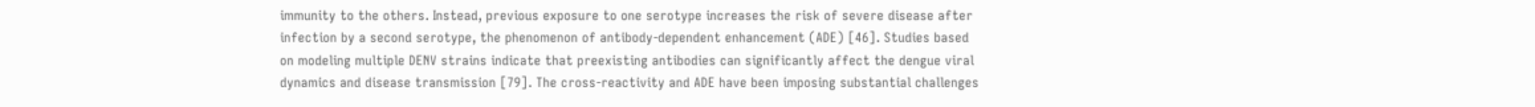immunity to the others. Instead, previous exposure to one serotype increases the risk of severe disease after infection by a second serotype, the phenomenon of antibody-dependent enhancement (ADE) [46]. Studies based on modeling multiple DENV strains indicate that preexisting antibodies can significantly affect the dengue viral dynamics and disease transmission [79]. The cross-reactivity and ADE have been imposing substantial challenges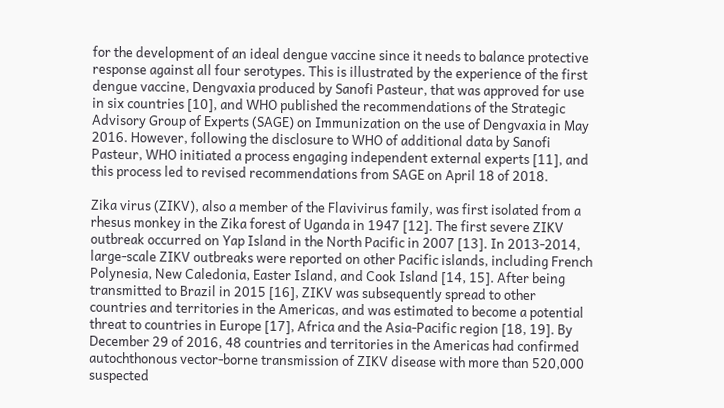for the development of an ideal dengue vaccine since it needs to balance protective response against all four serotypes. This is illustrated by the experience of the first dengue vaccine, Dengvaxia produced by Sanofi Pasteur, that was approved for use in six countries [10], and WHO published the recommendations of the Strategic Advisory Group of Experts (SAGE) on Immunization on the use of Dengvaxia in May 2016. However, following the disclosure to WHO of additional data by Sanofi Pasteur, WHO initiated a process engaging independent external experts [11], and this process led to revised recommendations from SAGE on April 18 of 2018.

Zika virus (ZIKV), also a member of the Flavivirus family, was first isolated from a rhesus monkey in the Zika forest of Uganda in 1947 [12]. The first severe ZIKV outbreak occurred on Yap Island in the North Pacific in 2007 [13]. In 2013-2014, large-scale ZIKV outbreaks were reported on other Pacific islands, including French Polynesia, New Caledonia, Easter Island, and Cook Island [14, 15]. After being transmitted to Brazil in 2015 [16], ZIKV was subsequently spread to other countries and territories in the Americas, and was estimated to become a potential threat to countries in Europe [17], Africa and the Asia-Pacific region [18, 19]. By December 29 of 2016, 48 countries and territories in the Americas had confirmed autochthonous vector-borne transmission of ZIKV disease with more than 520,000 suspected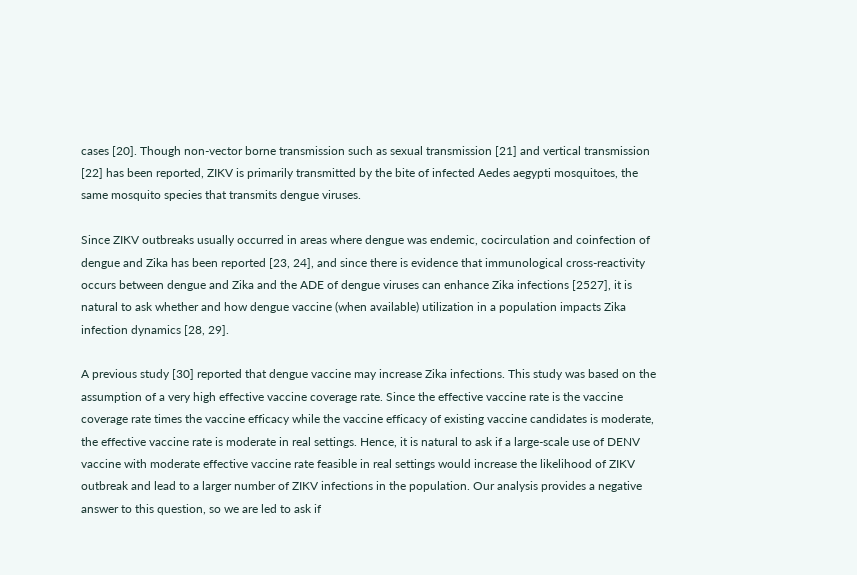cases [20]. Though non-vector borne transmission such as sexual transmission [21] and vertical transmission [22] has been reported, ZIKV is primarily transmitted by the bite of infected Aedes aegypti mosquitoes, the same mosquito species that transmits dengue viruses.

Since ZIKV outbreaks usually occurred in areas where dengue was endemic, cocirculation and coinfection of dengue and Zika has been reported [23, 24], and since there is evidence that immunological cross-reactivity occurs between dengue and Zika and the ADE of dengue viruses can enhance Zika infections [2527], it is natural to ask whether and how dengue vaccine (when available) utilization in a population impacts Zika infection dynamics [28, 29].

A previous study [30] reported that dengue vaccine may increase Zika infections. This study was based on the assumption of a very high effective vaccine coverage rate. Since the effective vaccine rate is the vaccine coverage rate times the vaccine efficacy while the vaccine efficacy of existing vaccine candidates is moderate, the effective vaccine rate is moderate in real settings. Hence, it is natural to ask if a large-scale use of DENV vaccine with moderate effective vaccine rate feasible in real settings would increase the likelihood of ZIKV outbreak and lead to a larger number of ZIKV infections in the population. Our analysis provides a negative answer to this question, so we are led to ask if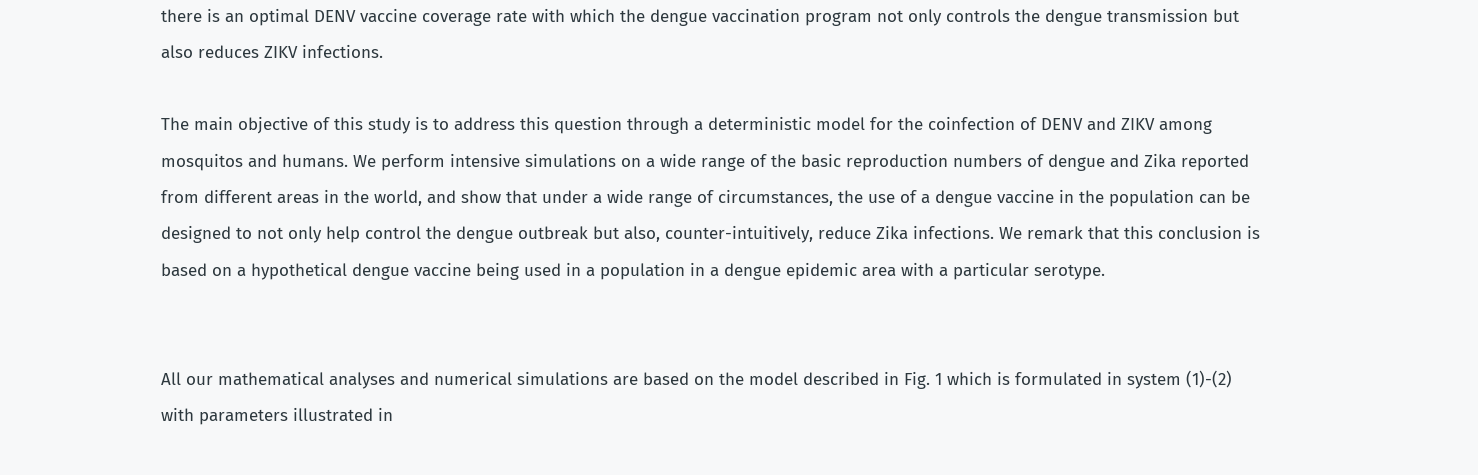there is an optimal DENV vaccine coverage rate with which the dengue vaccination program not only controls the dengue transmission but also reduces ZIKV infections.

The main objective of this study is to address this question through a deterministic model for the coinfection of DENV and ZIKV among mosquitos and humans. We perform intensive simulations on a wide range of the basic reproduction numbers of dengue and Zika reported from different areas in the world, and show that under a wide range of circumstances, the use of a dengue vaccine in the population can be designed to not only help control the dengue outbreak but also, counter-intuitively, reduce Zika infections. We remark that this conclusion is based on a hypothetical dengue vaccine being used in a population in a dengue epidemic area with a particular serotype.


All our mathematical analyses and numerical simulations are based on the model described in Fig. 1 which is formulated in system (1)-(2) with parameters illustrated in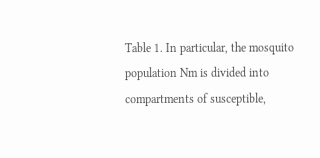Table 1. In particular, the mosquito population Nm is divided into compartments of susceptible,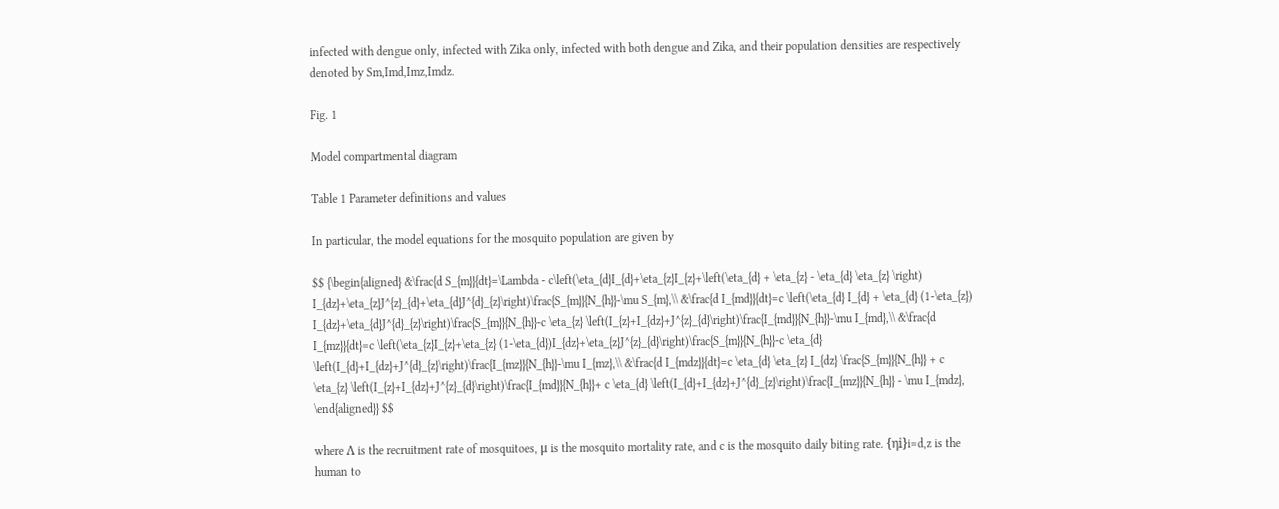infected with dengue only, infected with Zika only, infected with both dengue and Zika, and their population densities are respectively denoted by Sm,Imd,Imz,Imdz.

Fig. 1

Model compartmental diagram

Table 1 Parameter definitions and values

In particular, the model equations for the mosquito population are given by

$$ {\begin{aligned} &\frac{d S_{m}}{dt}=\Lambda - c\left(\eta_{d}I_{d}+\eta_{z}I_{z}+\left(\eta_{d} + \eta_{z} - \eta_{d} \eta_{z} \right) I_{dz}+\eta_{z}J^{z}_{d}+\eta_{d}J^{d}_{z}\right)\frac{S_{m}}{N_{h}}-\mu S_{m},\\ &\frac{d I_{md}}{dt}=c \left(\eta_{d} I_{d} + \eta_{d} (1-\eta_{z}) I_{dz}+\eta_{d}J^{d}_{z}\right)\frac{S_{m}}{N_{h}}-c \eta_{z} \left(I_{z}+I_{dz}+J^{z}_{d}\right)\frac{I_{md}}{N_{h}}-\mu I_{md},\\ &\frac{d I_{mz}}{dt}=c \left(\eta_{z}I_{z}+\eta_{z} (1-\eta_{d})I_{dz}+\eta_{z}J^{z}_{d}\right)\frac{S_{m}}{N_{h}}-c \eta_{d} \left(I_{d}+I_{dz}+J^{d}_{z}\right)\frac{I_{mz}}{N_{h}}-\mu I_{mz},\\ &\frac{d I_{mdz}}{dt}=c \eta_{d} \eta_{z} I_{dz} \frac{S_{m}}{N_{h}} + c \eta_{z} \left(I_{z}+I_{dz}+J^{z}_{d}\right)\frac{I_{md}}{N_{h}}+ c \eta_{d} \left(I_{d}+I_{dz}+J^{d}_{z}\right)\frac{I_{mz}}{N_{h}} - \mu I_{mdz}, \end{aligned}} $$

where Λ is the recruitment rate of mosquitoes, μ is the mosquito mortality rate, and c is the mosquito daily biting rate. {ηi}i=d,z is the human to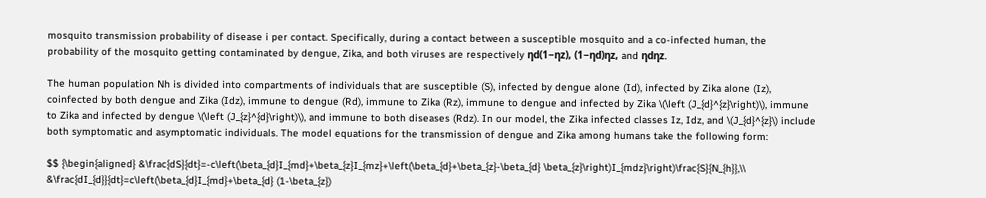mosquito transmission probability of disease i per contact. Specifically, during a contact between a susceptible mosquito and a co-infected human, the probability of the mosquito getting contaminated by dengue, Zika, and both viruses are respectively ηd(1−ηz), (1−ηd)ηz, and ηdηz.

The human population Nh is divided into compartments of individuals that are susceptible (S), infected by dengue alone (Id), infected by Zika alone (Iz), coinfected by both dengue and Zika (Idz), immune to dengue (Rd), immune to Zika (Rz), immune to dengue and infected by Zika \(\left (J_{d}^{z}\right)\), immune to Zika and infected by dengue \(\left (J_{z}^{d}\right)\), and immune to both diseases (Rdz). In our model, the Zika infected classes Iz, Idz, and \(J_{d}^{z}\) include both symptomatic and asymptomatic individuals. The model equations for the transmission of dengue and Zika among humans take the following form:

$$ {\begin{aligned} &\frac{dS}{dt}=-c\left(\beta_{d}I_{md}+\beta_{z}I_{mz}+\left(\beta_{d}+\beta_{z}-\beta_{d} \beta_{z}\right)I_{mdz}\right)\frac{S}{N_{h}},\\ &\frac{dI_{d}}{dt}=c\left(\beta_{d}I_{md}+\beta_{d} (1-\beta_{z})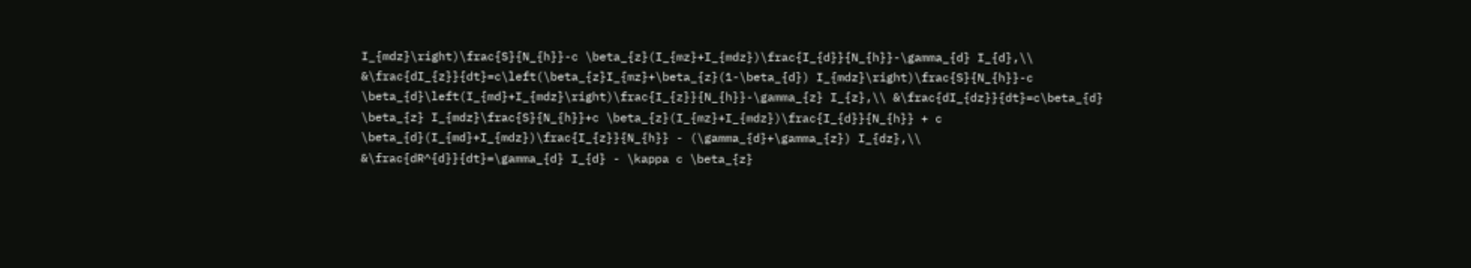I_{mdz}\right)\frac{S}{N_{h}}-c \beta_{z}(I_{mz}+I_{mdz})\frac{I_{d}}{N_{h}}-\gamma_{d} I_{d},\\ &\frac{dI_{z}}{dt}=c\left(\beta_{z}I_{mz}+\beta_{z}(1-\beta_{d}) I_{mdz}\right)\frac{S}{N_{h}}-c \beta_{d}\left(I_{md}+I_{mdz}\right)\frac{I_{z}}{N_{h}}-\gamma_{z} I_{z},\\ &\frac{dI_{dz}}{dt}=c\beta_{d} \beta_{z} I_{mdz}\frac{S}{N_{h}}+c \beta_{z}(I_{mz}+I_{mdz})\frac{I_{d}}{N_{h}} + c \beta_{d}(I_{md}+I_{mdz})\frac{I_{z}}{N_{h}} - (\gamma_{d}+\gamma_{z}) I_{dz},\\ &\frac{dR^{d}}{dt}=\gamma_{d} I_{d} - \kappa c \beta_{z}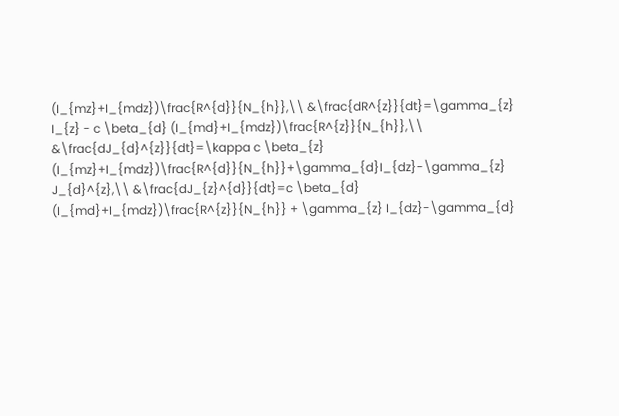(I_{mz}+I_{mdz})\frac{R^{d}}{N_{h}},\\ &\frac{dR^{z}}{dt}=\gamma_{z} I_{z} - c \beta_{d} (I_{md}+I_{mdz})\frac{R^{z}}{N_{h}},\\ &\frac{dJ_{d}^{z}}{dt}=\kappa c \beta_{z} (I_{mz}+I_{mdz})\frac{R^{d}}{N_{h}}+\gamma_{d}I_{dz}-\gamma_{z} J_{d}^{z},\\ &\frac{dJ_{z}^{d}}{dt}=c \beta_{d} (I_{md}+I_{mdz})\frac{R^{z}}{N_{h}} + \gamma_{z} I_{dz}-\gamma_{d}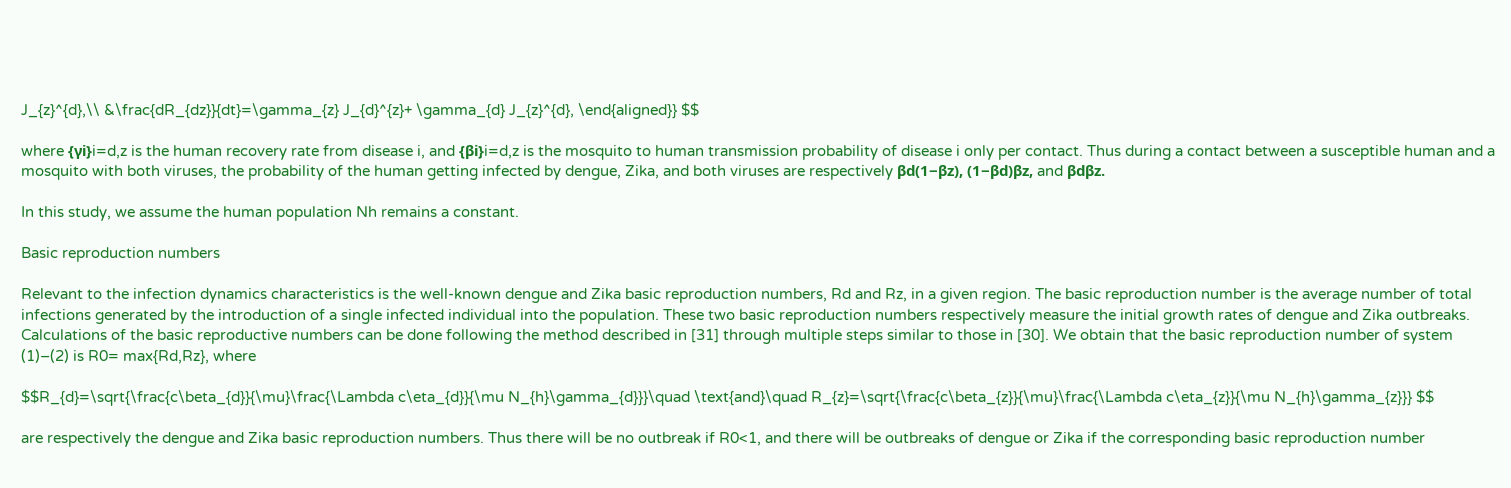J_{z}^{d},\\ &\frac{dR_{dz}}{dt}=\gamma_{z} J_{d}^{z}+ \gamma_{d} J_{z}^{d}, \end{aligned}} $$

where {γi}i=d,z is the human recovery rate from disease i, and {βi}i=d,z is the mosquito to human transmission probability of disease i only per contact. Thus during a contact between a susceptible human and a mosquito with both viruses, the probability of the human getting infected by dengue, Zika, and both viruses are respectively βd(1−βz), (1−βd)βz, and βdβz.

In this study, we assume the human population Nh remains a constant.

Basic reproduction numbers

Relevant to the infection dynamics characteristics is the well-known dengue and Zika basic reproduction numbers, Rd and Rz, in a given region. The basic reproduction number is the average number of total infections generated by the introduction of a single infected individual into the population. These two basic reproduction numbers respectively measure the initial growth rates of dengue and Zika outbreaks. Calculations of the basic reproductive numbers can be done following the method described in [31] through multiple steps similar to those in [30]. We obtain that the basic reproduction number of system (1)–(2) is R0= max{Rd,Rz}, where

$$R_{d}=\sqrt{\frac{c\beta_{d}}{\mu}\frac{\Lambda c\eta_{d}}{\mu N_{h}\gamma_{d}}}\quad \text{and}\quad R_{z}=\sqrt{\frac{c\beta_{z}}{\mu}\frac{\Lambda c\eta_{z}}{\mu N_{h}\gamma_{z}}} $$

are respectively the dengue and Zika basic reproduction numbers. Thus there will be no outbreak if R0<1, and there will be outbreaks of dengue or Zika if the corresponding basic reproduction number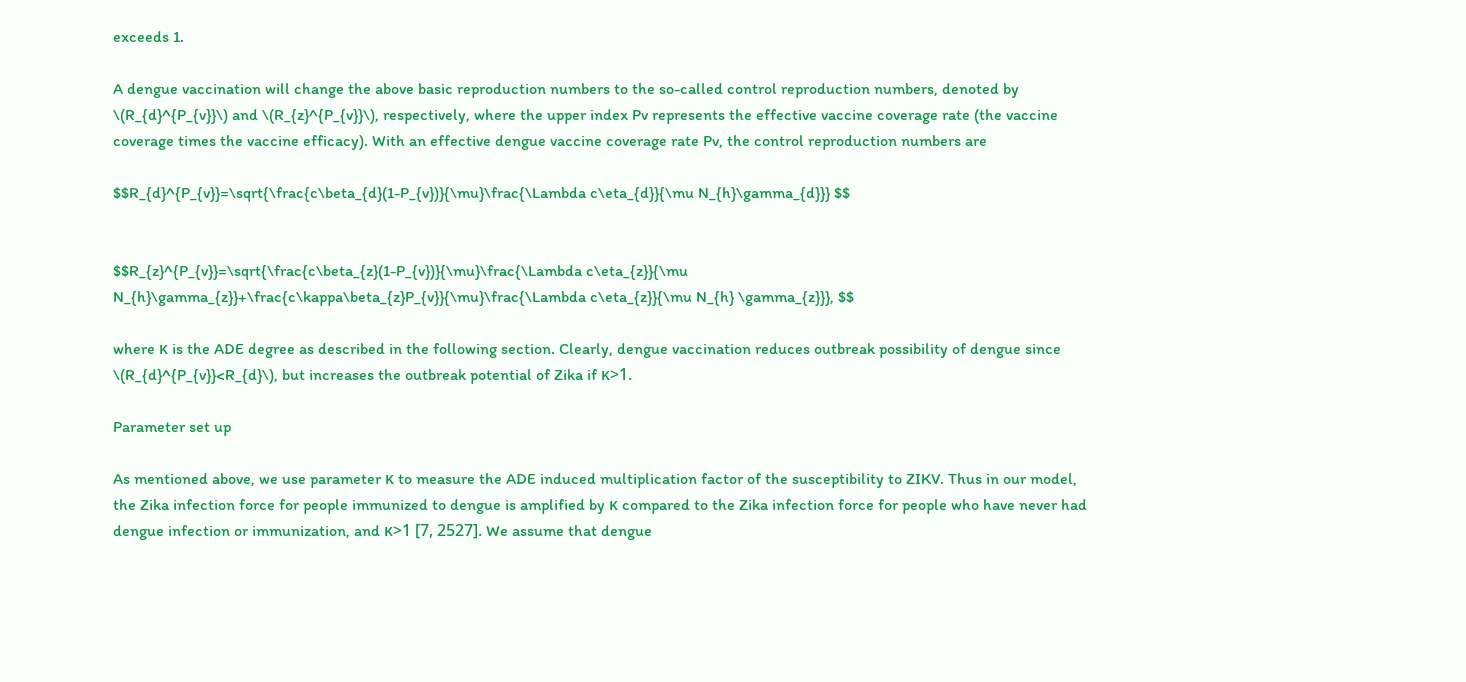exceeds 1.

A dengue vaccination will change the above basic reproduction numbers to the so-called control reproduction numbers, denoted by \(R_{d}^{P_{v}}\) and \(R_{z}^{P_{v}}\), respectively, where the upper index Pv represents the effective vaccine coverage rate (the vaccine coverage times the vaccine efficacy). With an effective dengue vaccine coverage rate Pv, the control reproduction numbers are

$$R_{d}^{P_{v}}=\sqrt{\frac{c\beta_{d}(1-P_{v})}{\mu}\frac{\Lambda c\eta_{d}}{\mu N_{h}\gamma_{d}}} $$


$$R_{z}^{P_{v}}=\sqrt{\frac{c\beta_{z}(1-P_{v})}{\mu}\frac{\Lambda c\eta_{z}}{\mu N_{h}\gamma_{z}}+\frac{c\kappa\beta_{z}P_{v}}{\mu}\frac{\Lambda c\eta_{z}}{\mu N_{h} \gamma_{z}}}, $$

where κ is the ADE degree as described in the following section. Clearly, dengue vaccination reduces outbreak possibility of dengue since \(R_{d}^{P_{v}}<R_{d}\), but increases the outbreak potential of Zika if κ>1.

Parameter set up

As mentioned above, we use parameter κ to measure the ADE induced multiplication factor of the susceptibility to ZIKV. Thus in our model, the Zika infection force for people immunized to dengue is amplified by κ compared to the Zika infection force for people who have never had dengue infection or immunization, and κ>1 [7, 2527]. We assume that dengue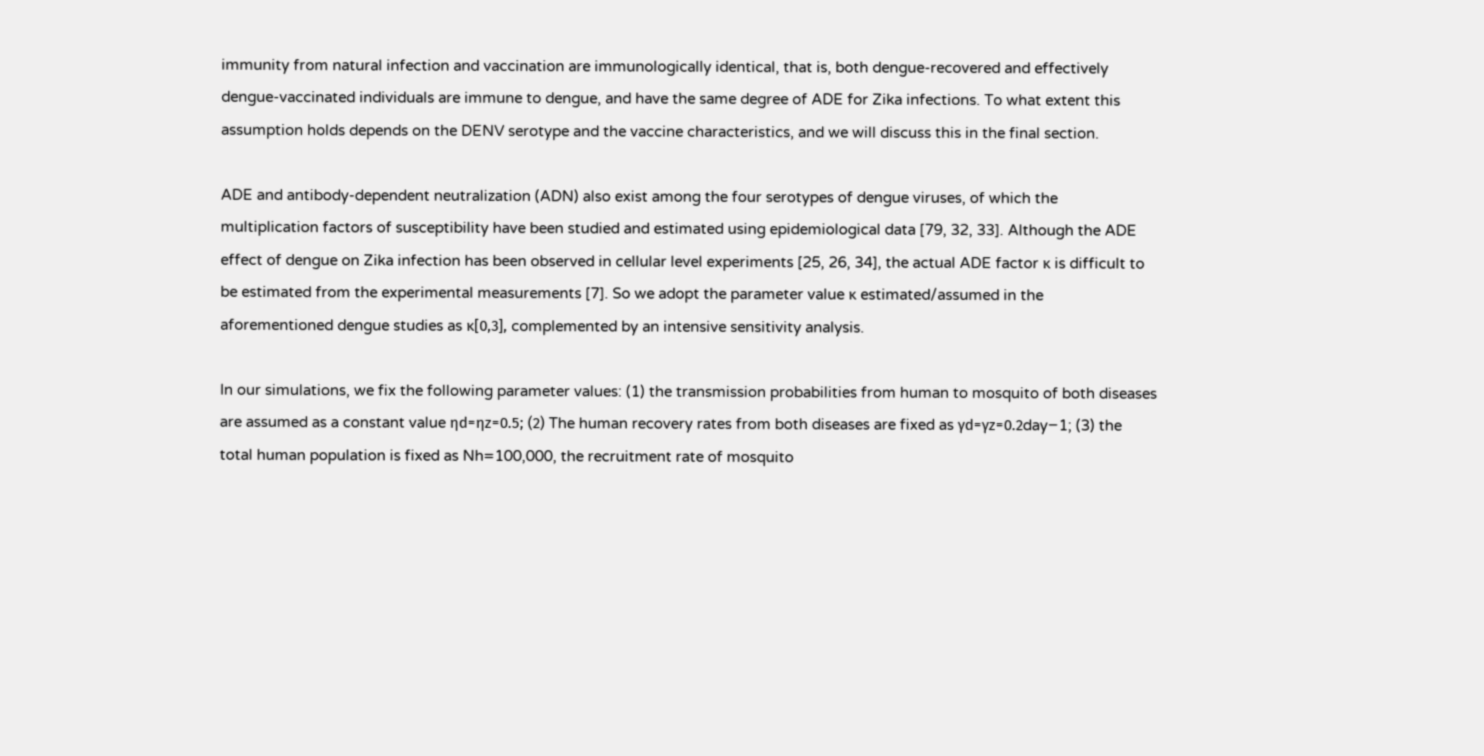immunity from natural infection and vaccination are immunologically identical, that is, both dengue-recovered and effectively dengue-vaccinated individuals are immune to dengue, and have the same degree of ADE for Zika infections. To what extent this assumption holds depends on the DENV serotype and the vaccine characteristics, and we will discuss this in the final section.

ADE and antibody-dependent neutralization (ADN) also exist among the four serotypes of dengue viruses, of which the multiplication factors of susceptibility have been studied and estimated using epidemiological data [79, 32, 33]. Although the ADE effect of dengue on Zika infection has been observed in cellular level experiments [25, 26, 34], the actual ADE factor κ is difficult to be estimated from the experimental measurements [7]. So we adopt the parameter value κ estimated/assumed in the aforementioned dengue studies as κ[0,3], complemented by an intensive sensitivity analysis.

In our simulations, we fix the following parameter values: (1) the transmission probabilities from human to mosquito of both diseases are assumed as a constant value ηd=ηz=0.5; (2) The human recovery rates from both diseases are fixed as γd=γz=0.2day−1; (3) the total human population is fixed as Nh=100,000, the recruitment rate of mosquito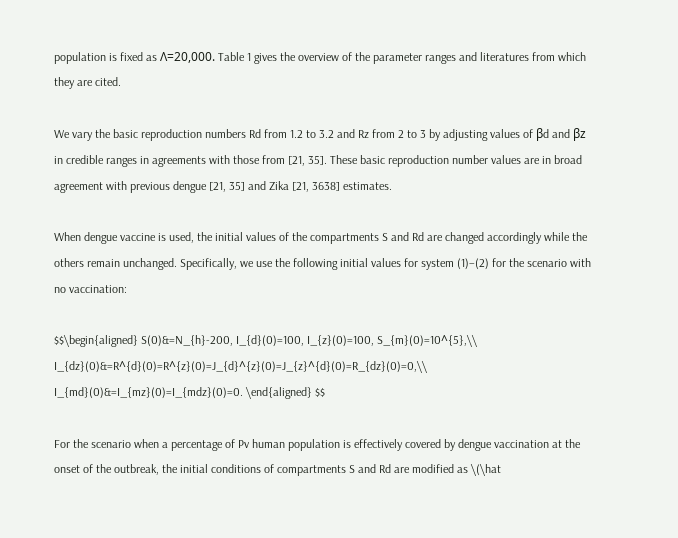population is fixed as Λ=20,000. Table 1 gives the overview of the parameter ranges and literatures from which they are cited.

We vary the basic reproduction numbers Rd from 1.2 to 3.2 and Rz from 2 to 3 by adjusting values of βd and βz in credible ranges in agreements with those from [21, 35]. These basic reproduction number values are in broad agreement with previous dengue [21, 35] and Zika [21, 3638] estimates.

When dengue vaccine is used, the initial values of the compartments S and Rd are changed accordingly while the others remain unchanged. Specifically, we use the following initial values for system (1)–(2) for the scenario with no vaccination:

$$\begin{aligned} S(0)&=N_{h}-200, I_{d}(0)=100, I_{z}(0)=100, S_{m}(0)=10^{5},\\ I_{dz}(0)&=R^{d}(0)=R^{z}(0)=J_{d}^{z}(0)=J_{z}^{d}(0)=R_{dz}(0)=0,\\ I_{md}(0)&=I_{mz}(0)=I_{mdz}(0)=0. \end{aligned} $$

For the scenario when a percentage of Pv human population is effectively covered by dengue vaccination at the onset of the outbreak, the initial conditions of compartments S and Rd are modified as \(\hat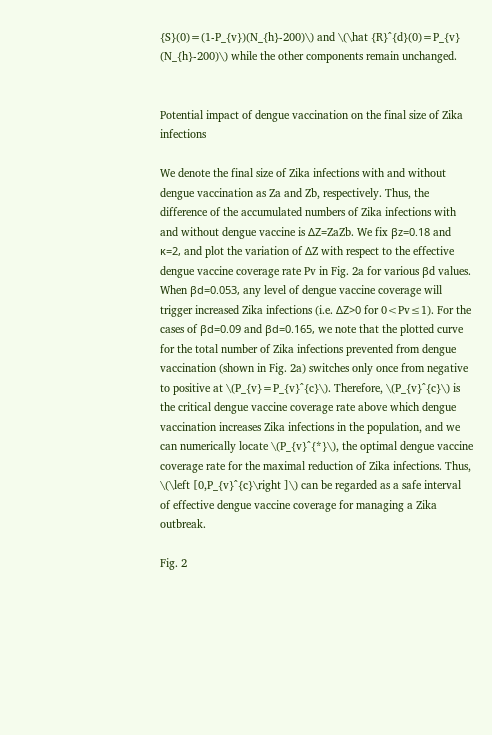{S}(0)=(1-P_{v})(N_{h}-200)\) and \(\hat {R}^{d}(0)=P_{v} (N_{h}-200)\) while the other components remain unchanged.


Potential impact of dengue vaccination on the final size of Zika infections

We denote the final size of Zika infections with and without dengue vaccination as Za and Zb, respectively. Thus, the difference of the accumulated numbers of Zika infections with and without dengue vaccine is ΔZ=ZaZb. We fix βz=0.18 and κ=2, and plot the variation of ΔZ with respect to the effective dengue vaccine coverage rate Pv in Fig. 2a for various βd values. When βd=0.053, any level of dengue vaccine coverage will trigger increased Zika infections (i.e. ΔZ>0 for 0<Pv≤1). For the cases of βd=0.09 and βd=0.165, we note that the plotted curve for the total number of Zika infections prevented from dengue vaccination (shown in Fig. 2a) switches only once from negative to positive at \(P_{v}=P_{v}^{c}\). Therefore, \(P_{v}^{c}\) is the critical dengue vaccine coverage rate above which dengue vaccination increases Zika infections in the population, and we can numerically locate \(P_{v}^{*}\), the optimal dengue vaccine coverage rate for the maximal reduction of Zika infections. Thus, \(\left [0,P_{v}^{c}\right ]\) can be regarded as a safe interval of effective dengue vaccine coverage for managing a Zika outbreak.

Fig. 2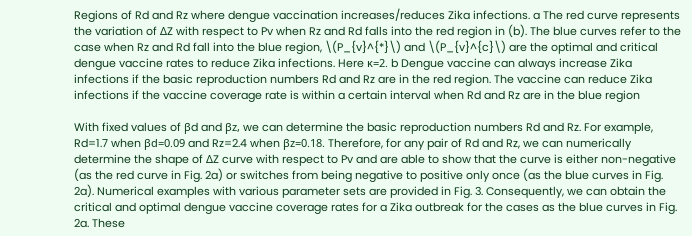Regions of Rd and Rz where dengue vaccination increases/reduces Zika infections. a The red curve represents the variation of ΔZ with respect to Pv when Rz and Rd falls into the red region in (b). The blue curves refer to the case when Rz and Rd fall into the blue region, \(P_{v}^{*}\) and \(P_{v}^{c}\) are the optimal and critical dengue vaccine rates to reduce Zika infections. Here κ=2. b Dengue vaccine can always increase Zika infections if the basic reproduction numbers Rd and Rz are in the red region. The vaccine can reduce Zika infections if the vaccine coverage rate is within a certain interval when Rd and Rz are in the blue region

With fixed values of βd and βz, we can determine the basic reproduction numbers Rd and Rz. For example, Rd=1.7 when βd=0.09 and Rz=2.4 when βz=0.18. Therefore, for any pair of Rd and Rz, we can numerically determine the shape of ΔZ curve with respect to Pv and are able to show that the curve is either non-negative (as the red curve in Fig. 2a) or switches from being negative to positive only once (as the blue curves in Fig. 2a). Numerical examples with various parameter sets are provided in Fig. 3. Consequently, we can obtain the critical and optimal dengue vaccine coverage rates for a Zika outbreak for the cases as the blue curves in Fig. 2a. These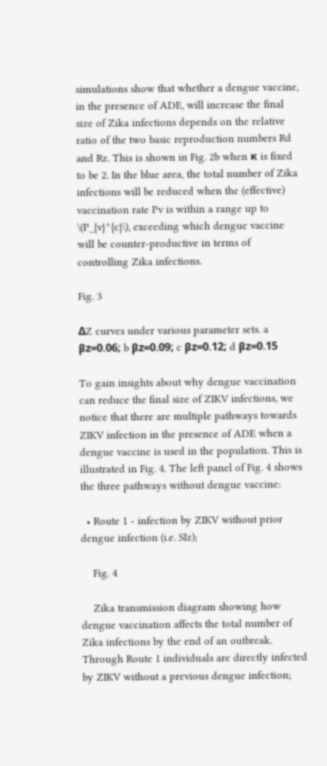simulations show that whether a dengue vaccine, in the presence of ADE, will increase the final size of Zika infections depends on the relative ratio of the two basic reproduction numbers Rd and Rz. This is shown in Fig. 2b when κ is fixed to be 2. In the blue area, the total number of Zika infections will be reduced when the (effective) vaccination rate Pv is within a range up to \(P_{v}^{c}\), exceeding which dengue vaccine will be counter-productive in terms of controlling Zika infections.

Fig. 3

ΔZ curves under various parameter sets. a βz=0.06; b βz=0.09; c βz=0.12; d βz=0.15

To gain insights about why dengue vaccination can reduce the final size of ZIKV infections, we notice that there are multiple pathways towards ZIKV infection in the presence of ADE when a dengue vaccine is used in the population. This is illustrated in Fig. 4. The left panel of Fig. 4 shows the three pathways without dengue vaccine:

  • Route 1 - infection by ZIKV without prior dengue infection (i.e. SIz);

    Fig. 4

    Zika transmission diagram showing how dengue vaccination affects the total number of Zika infections by the end of an outbreak. Through Route 1 individuals are directly infected by ZIKV without a previous dengue infection;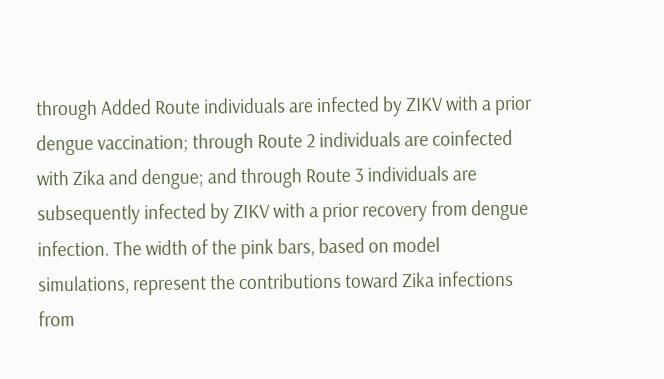through Added Route individuals are infected by ZIKV with a prior dengue vaccination; through Route 2 individuals are coinfected with Zika and dengue; and through Route 3 individuals are subsequently infected by ZIKV with a prior recovery from dengue infection. The width of the pink bars, based on model simulations, represent the contributions toward Zika infections from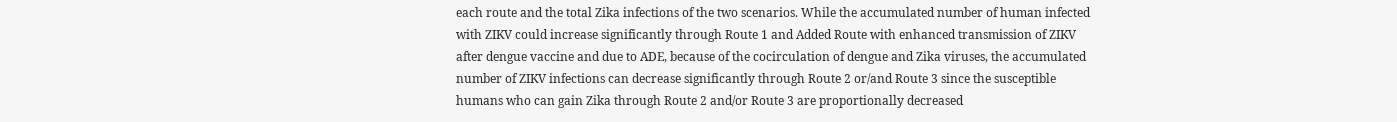each route and the total Zika infections of the two scenarios. While the accumulated number of human infected with ZIKV could increase significantly through Route 1 and Added Route with enhanced transmission of ZIKV after dengue vaccine and due to ADE, because of the cocirculation of dengue and Zika viruses, the accumulated number of ZIKV infections can decrease significantly through Route 2 or/and Route 3 since the susceptible humans who can gain Zika through Route 2 and/or Route 3 are proportionally decreased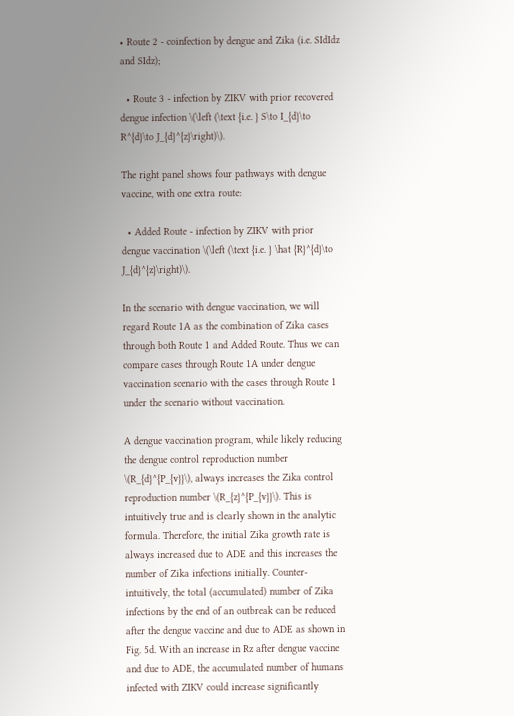• Route 2 - coinfection by dengue and Zika (i.e. SIdIdz and SIdz);

  • Route 3 - infection by ZIKV with prior recovered dengue infection \(\left (\text {i.e. } S\to I_{d}\to R^{d}\to J_{d}^{z}\right)\).

The right panel shows four pathways with dengue vaccine, with one extra route:

  • Added Route - infection by ZIKV with prior dengue vaccination \(\left (\text {i.e. } \hat {R}^{d}\to J_{d}^{z}\right)\).

In the scenario with dengue vaccination, we will regard Route 1A as the combination of Zika cases through both Route 1 and Added Route. Thus we can compare cases through Route 1A under dengue vaccination scenario with the cases through Route 1 under the scenario without vaccination.

A dengue vaccination program, while likely reducing the dengue control reproduction number \(R_{d}^{P_{v}}\), always increases the Zika control reproduction number \(R_{z}^{P_{v}}\). This is intuitively true and is clearly shown in the analytic formula. Therefore, the initial Zika growth rate is always increased due to ADE and this increases the number of Zika infections initially. Counter-intuitively, the total (accumulated) number of Zika infections by the end of an outbreak can be reduced after the dengue vaccine and due to ADE as shown in Fig. 5d. With an increase in Rz after dengue vaccine and due to ADE, the accumulated number of humans infected with ZIKV could increase significantly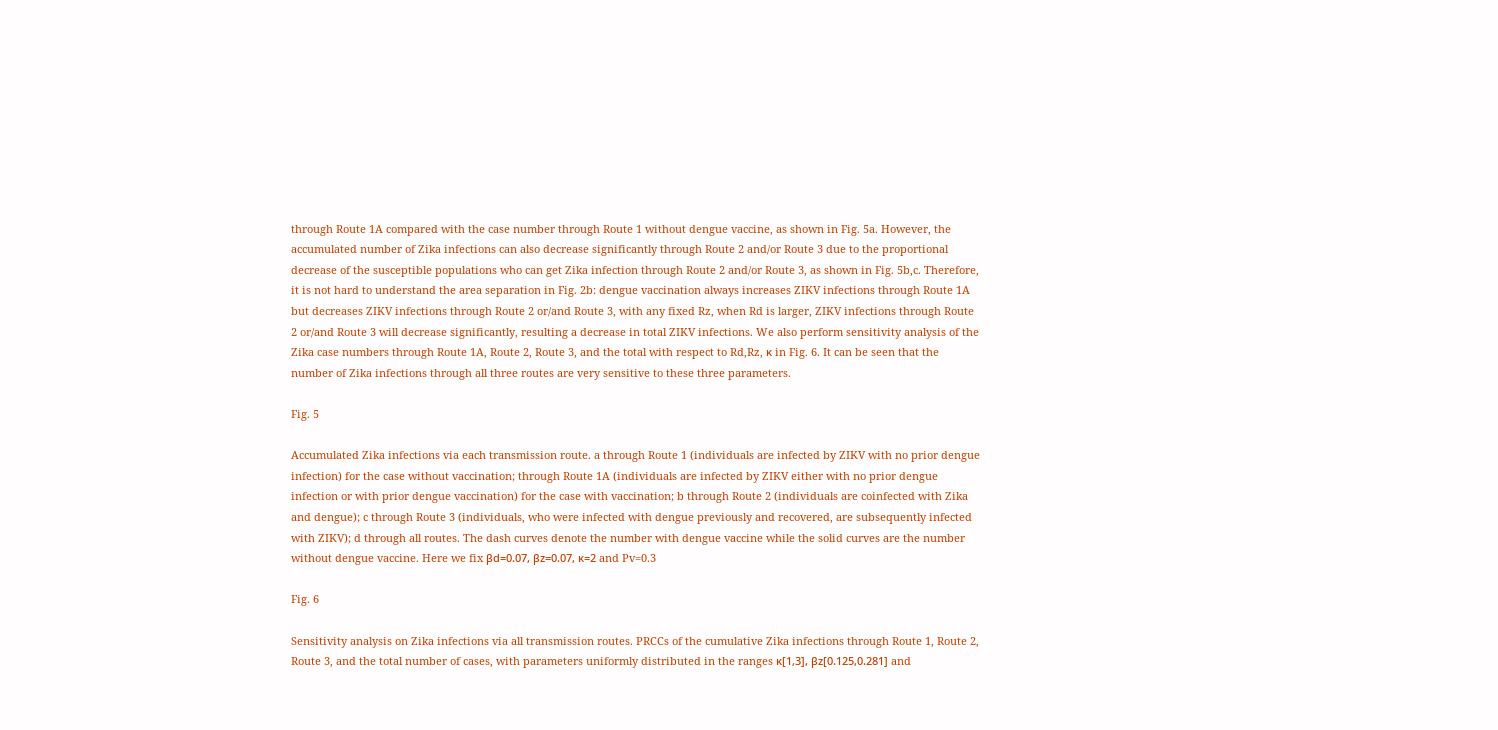through Route 1A compared with the case number through Route 1 without dengue vaccine, as shown in Fig. 5a. However, the accumulated number of Zika infections can also decrease significantly through Route 2 and/or Route 3 due to the proportional decrease of the susceptible populations who can get Zika infection through Route 2 and/or Route 3, as shown in Fig. 5b,c. Therefore, it is not hard to understand the area separation in Fig. 2b: dengue vaccination always increases ZIKV infections through Route 1A but decreases ZIKV infections through Route 2 or/and Route 3, with any fixed Rz, when Rd is larger, ZIKV infections through Route 2 or/and Route 3 will decrease significantly, resulting a decrease in total ZIKV infections. We also perform sensitivity analysis of the Zika case numbers through Route 1A, Route 2, Route 3, and the total with respect to Rd,Rz, κ in Fig. 6. It can be seen that the number of Zika infections through all three routes are very sensitive to these three parameters.

Fig. 5

Accumulated Zika infections via each transmission route. a through Route 1 (individuals are infected by ZIKV with no prior dengue infection) for the case without vaccination; through Route 1A (individuals are infected by ZIKV either with no prior dengue infection or with prior dengue vaccination) for the case with vaccination; b through Route 2 (individuals are coinfected with Zika and dengue); c through Route 3 (individuals, who were infected with dengue previously and recovered, are subsequently infected with ZIKV); d through all routes. The dash curves denote the number with dengue vaccine while the solid curves are the number without dengue vaccine. Here we fix βd=0.07, βz=0.07, κ=2 and Pv=0.3

Fig. 6

Sensitivity analysis on Zika infections via all transmission routes. PRCCs of the cumulative Zika infections through Route 1, Route 2, Route 3, and the total number of cases, with parameters uniformly distributed in the ranges κ[1,3], βz[0.125,0.281] and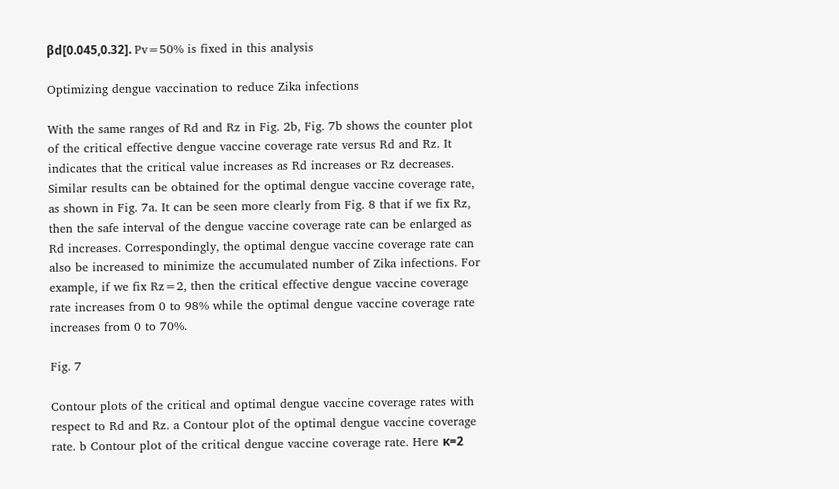βd[0.045,0.32]. Pv=50% is fixed in this analysis

Optimizing dengue vaccination to reduce Zika infections

With the same ranges of Rd and Rz in Fig. 2b, Fig. 7b shows the counter plot of the critical effective dengue vaccine coverage rate versus Rd and Rz. It indicates that the critical value increases as Rd increases or Rz decreases. Similar results can be obtained for the optimal dengue vaccine coverage rate, as shown in Fig. 7a. It can be seen more clearly from Fig. 8 that if we fix Rz, then the safe interval of the dengue vaccine coverage rate can be enlarged as Rd increases. Correspondingly, the optimal dengue vaccine coverage rate can also be increased to minimize the accumulated number of Zika infections. For example, if we fix Rz=2, then the critical effective dengue vaccine coverage rate increases from 0 to 98% while the optimal dengue vaccine coverage rate increases from 0 to 70%.

Fig. 7

Contour plots of the critical and optimal dengue vaccine coverage rates with respect to Rd and Rz. a Contour plot of the optimal dengue vaccine coverage rate. b Contour plot of the critical dengue vaccine coverage rate. Here κ=2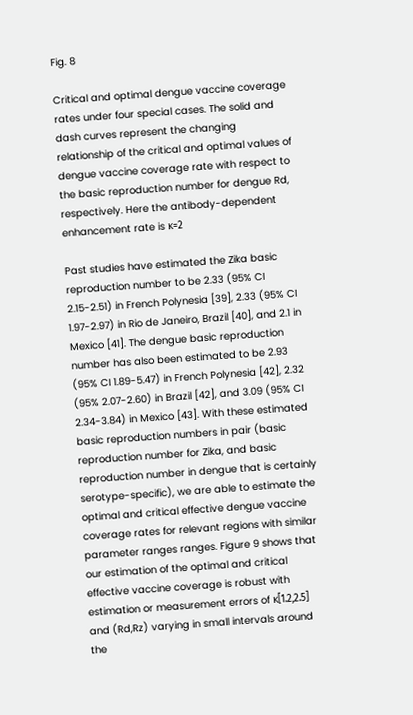Fig. 8

Critical and optimal dengue vaccine coverage rates under four special cases. The solid and dash curves represent the changing relationship of the critical and optimal values of dengue vaccine coverage rate with respect to the basic reproduction number for dengue Rd, respectively. Here the antibody-dependent enhancement rate is κ=2

Past studies have estimated the Zika basic reproduction number to be 2.33 (95% CI 2.15-2.51) in French Polynesia [39], 2.33 (95% CI 1.97-2.97) in Rio de Janeiro, Brazil [40], and 2.1 in Mexico [41]. The dengue basic reproduction number has also been estimated to be 2.93 (95% CI 1.89-5.47) in French Polynesia [42], 2.32 (95% 2.07-2.60) in Brazil [42], and 3.09 (95% CI 2.34-3.84) in Mexico [43]. With these estimated basic reproduction numbers in pair (basic reproduction number for Zika, and basic reproduction number in dengue that is certainly serotype-specific), we are able to estimate the optimal and critical effective dengue vaccine coverage rates for relevant regions with similar parameter ranges ranges. Figure 9 shows that our estimation of the optimal and critical effective vaccine coverage is robust with estimation or measurement errors of κ[1.2,2.5] and (Rd,Rz) varying in small intervals around the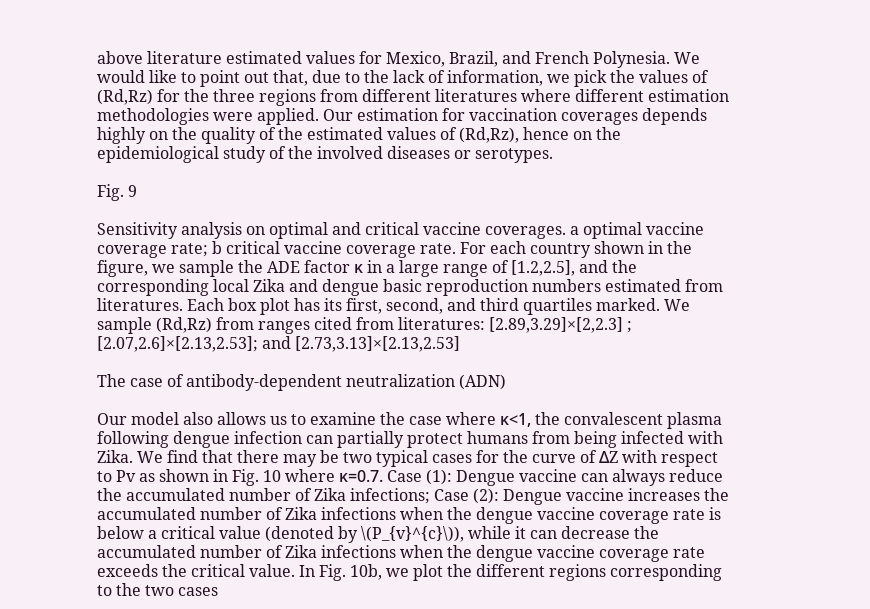above literature estimated values for Mexico, Brazil, and French Polynesia. We would like to point out that, due to the lack of information, we pick the values of (Rd,Rz) for the three regions from different literatures where different estimation methodologies were applied. Our estimation for vaccination coverages depends highly on the quality of the estimated values of (Rd,Rz), hence on the epidemiological study of the involved diseases or serotypes.

Fig. 9

Sensitivity analysis on optimal and critical vaccine coverages. a optimal vaccine coverage rate; b critical vaccine coverage rate. For each country shown in the figure, we sample the ADE factor κ in a large range of [1.2,2.5], and the corresponding local Zika and dengue basic reproduction numbers estimated from literatures. Each box plot has its first, second, and third quartiles marked. We sample (Rd,Rz) from ranges cited from literatures: [2.89,3.29]×[2,2.3] ; [2.07,2.6]×[2.13,2.53]; and [2.73,3.13]×[2.13,2.53]

The case of antibody-dependent neutralization (ADN)

Our model also allows us to examine the case where κ<1, the convalescent plasma following dengue infection can partially protect humans from being infected with Zika. We find that there may be two typical cases for the curve of ΔZ with respect to Pv as shown in Fig. 10 where κ=0.7. Case (1): Dengue vaccine can always reduce the accumulated number of Zika infections; Case (2): Dengue vaccine increases the accumulated number of Zika infections when the dengue vaccine coverage rate is below a critical value (denoted by \(P_{v}^{c}\)), while it can decrease the accumulated number of Zika infections when the dengue vaccine coverage rate exceeds the critical value. In Fig. 10b, we plot the different regions corresponding to the two cases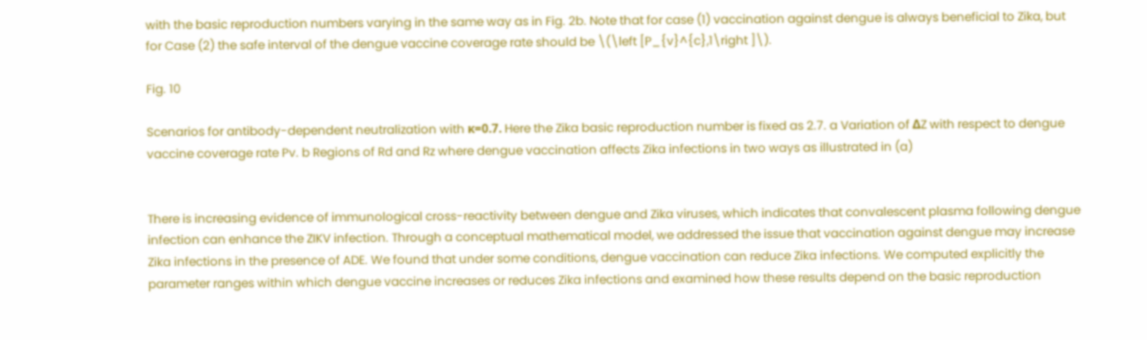with the basic reproduction numbers varying in the same way as in Fig. 2b. Note that for case (1) vaccination against dengue is always beneficial to Zika, but for Case (2) the safe interval of the dengue vaccine coverage rate should be \(\left [P_{v}^{c},1\right ]\).

Fig. 10

Scenarios for antibody-dependent neutralization with κ=0.7. Here the Zika basic reproduction number is fixed as 2.7. a Variation of ΔZ with respect to dengue vaccine coverage rate Pv. b Regions of Rd and Rz where dengue vaccination affects Zika infections in two ways as illustrated in (a)


There is increasing evidence of immunological cross-reactivity between dengue and Zika viruses, which indicates that convalescent plasma following dengue infection can enhance the ZIKV infection. Through a conceptual mathematical model, we addressed the issue that vaccination against dengue may increase Zika infections in the presence of ADE. We found that under some conditions, dengue vaccination can reduce Zika infections. We computed explicitly the parameter ranges within which dengue vaccine increases or reduces Zika infections and examined how these results depend on the basic reproduction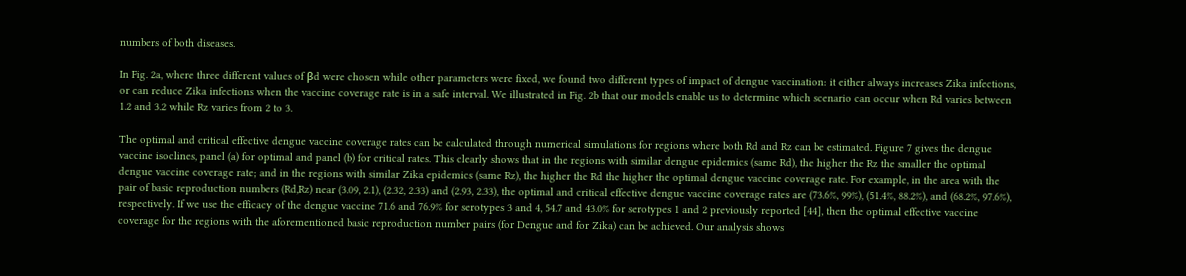numbers of both diseases.

In Fig. 2a, where three different values of βd were chosen while other parameters were fixed, we found two different types of impact of dengue vaccination: it either always increases Zika infections, or can reduce Zika infections when the vaccine coverage rate is in a safe interval. We illustrated in Fig. 2b that our models enable us to determine which scenario can occur when Rd varies between 1.2 and 3.2 while Rz varies from 2 to 3.

The optimal and critical effective dengue vaccine coverage rates can be calculated through numerical simulations for regions where both Rd and Rz can be estimated. Figure 7 gives the dengue vaccine isoclines, panel (a) for optimal and panel (b) for critical rates. This clearly shows that in the regions with similar dengue epidemics (same Rd), the higher the Rz the smaller the optimal dengue vaccine coverage rate; and in the regions with similar Zika epidemics (same Rz), the higher the Rd the higher the optimal dengue vaccine coverage rate. For example, in the area with the pair of basic reproduction numbers (Rd,Rz) near (3.09, 2.1), (2.32, 2.33) and (2.93, 2.33), the optimal and critical effective dengue vaccine coverage rates are (73.6%, 99%), (51.4%, 88.2%), and (68.2%, 97.6%), respectively. If we use the efficacy of the dengue vaccine 71.6 and 76.9% for serotypes 3 and 4, 54.7 and 43.0% for serotypes 1 and 2 previously reported [44], then the optimal effective vaccine coverage for the regions with the aforementioned basic reproduction number pairs (for Dengue and for Zika) can be achieved. Our analysis shows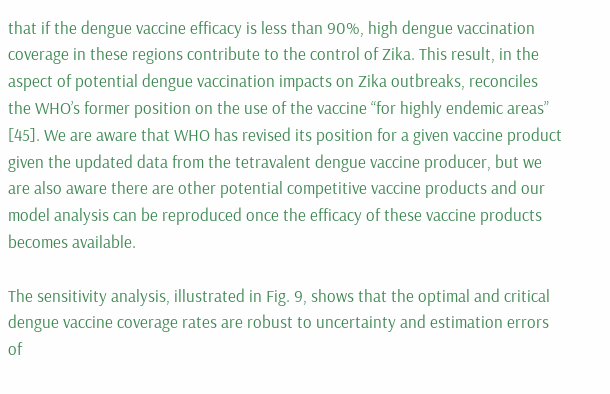that if the dengue vaccine efficacy is less than 90%, high dengue vaccination coverage in these regions contribute to the control of Zika. This result, in the aspect of potential dengue vaccination impacts on Zika outbreaks, reconciles the WHO’s former position on the use of the vaccine “for highly endemic areas” [45]. We are aware that WHO has revised its position for a given vaccine product given the updated data from the tetravalent dengue vaccine producer, but we are also aware there are other potential competitive vaccine products and our model analysis can be reproduced once the efficacy of these vaccine products becomes available.

The sensitivity analysis, illustrated in Fig. 9, shows that the optimal and critical dengue vaccine coverage rates are robust to uncertainty and estimation errors of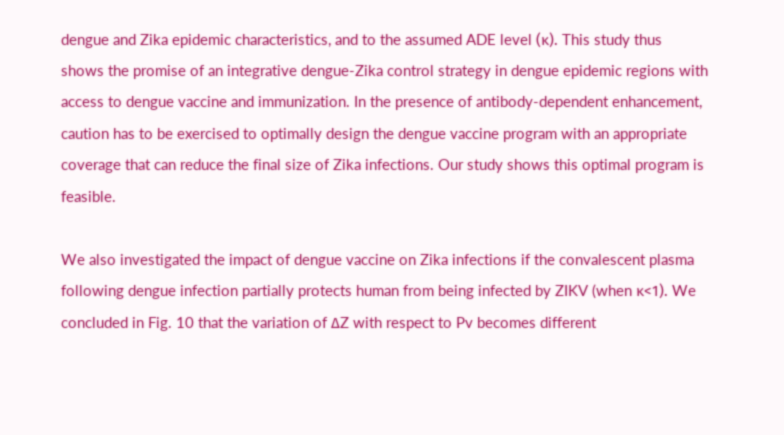dengue and Zika epidemic characteristics, and to the assumed ADE level (κ). This study thus shows the promise of an integrative dengue-Zika control strategy in dengue epidemic regions with access to dengue vaccine and immunization. In the presence of antibody-dependent enhancement, caution has to be exercised to optimally design the dengue vaccine program with an appropriate coverage that can reduce the final size of Zika infections. Our study shows this optimal program is feasible.

We also investigated the impact of dengue vaccine on Zika infections if the convalescent plasma following dengue infection partially protects human from being infected by ZIKV (when κ<1). We concluded in Fig. 10 that the variation of ΔZ with respect to Pv becomes different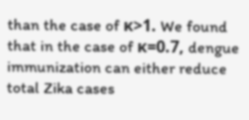than the case of κ>1. We found that in the case of κ=0.7, dengue immunization can either reduce total Zika cases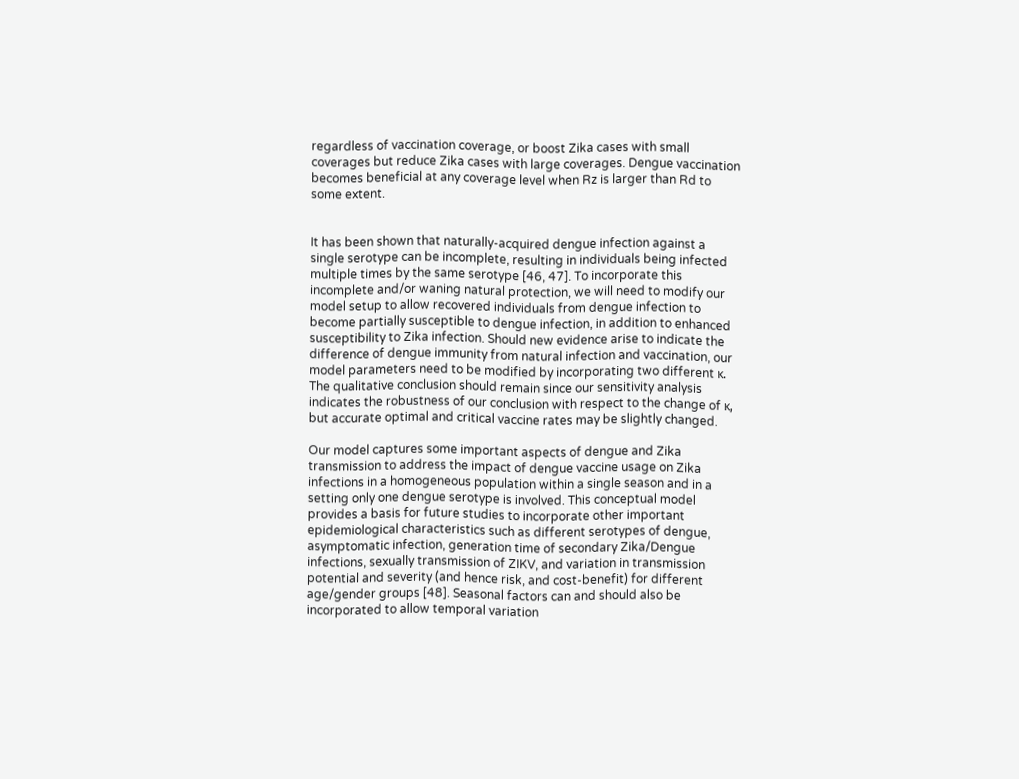regardless of vaccination coverage, or boost Zika cases with small coverages but reduce Zika cases with large coverages. Dengue vaccination becomes beneficial at any coverage level when Rz is larger than Rd to some extent.


It has been shown that naturally-acquired dengue infection against a single serotype can be incomplete, resulting in individuals being infected multiple times by the same serotype [46, 47]. To incorporate this incomplete and/or waning natural protection, we will need to modify our model setup to allow recovered individuals from dengue infection to become partially susceptible to dengue infection, in addition to enhanced susceptibility to Zika infection. Should new evidence arise to indicate the difference of dengue immunity from natural infection and vaccination, our model parameters need to be modified by incorporating two different κ. The qualitative conclusion should remain since our sensitivity analysis indicates the robustness of our conclusion with respect to the change of κ, but accurate optimal and critical vaccine rates may be slightly changed.

Our model captures some important aspects of dengue and Zika transmission to address the impact of dengue vaccine usage on Zika infections in a homogeneous population within a single season and in a setting only one dengue serotype is involved. This conceptual model provides a basis for future studies to incorporate other important epidemiological characteristics such as different serotypes of dengue, asymptomatic infection, generation time of secondary Zika/Dengue infections, sexually transmission of ZIKV, and variation in transmission potential and severity (and hence risk, and cost-benefit) for different age/gender groups [48]. Seasonal factors can and should also be incorporated to allow temporal variation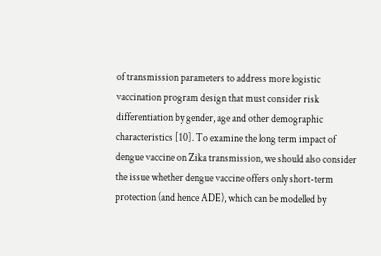of transmission parameters to address more logistic vaccination program design that must consider risk differentiation by gender, age and other demographic characteristics [10]. To examine the long term impact of dengue vaccine on Zika transmission, we should also consider the issue whether dengue vaccine offers only short-term protection (and hence ADE), which can be modelled by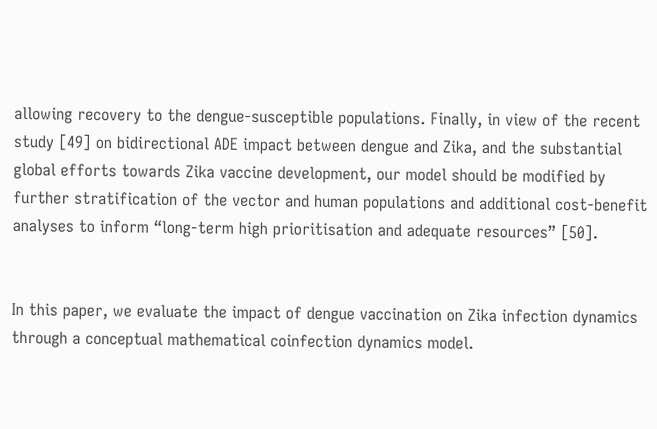allowing recovery to the dengue-susceptible populations. Finally, in view of the recent study [49] on bidirectional ADE impact between dengue and Zika, and the substantial global efforts towards Zika vaccine development, our model should be modified by further stratification of the vector and human populations and additional cost-benefit analyses to inform “long-term high prioritisation and adequate resources” [50].


In this paper, we evaluate the impact of dengue vaccination on Zika infection dynamics through a conceptual mathematical coinfection dynamics model.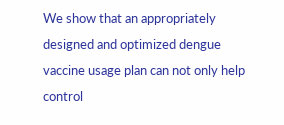We show that an appropriately designed and optimized dengue vaccine usage plan can not only help control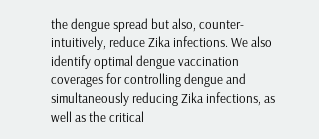the dengue spread but also, counter-intuitively, reduce Zika infections. We also identify optimal dengue vaccination coverages for controlling dengue and simultaneously reducing Zika infections, as well as the critical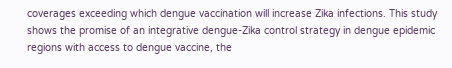coverages exceeding which dengue vaccination will increase Zika infections. This study shows the promise of an integrative dengue-Zika control strategy in dengue epidemic regions with access to dengue vaccine, the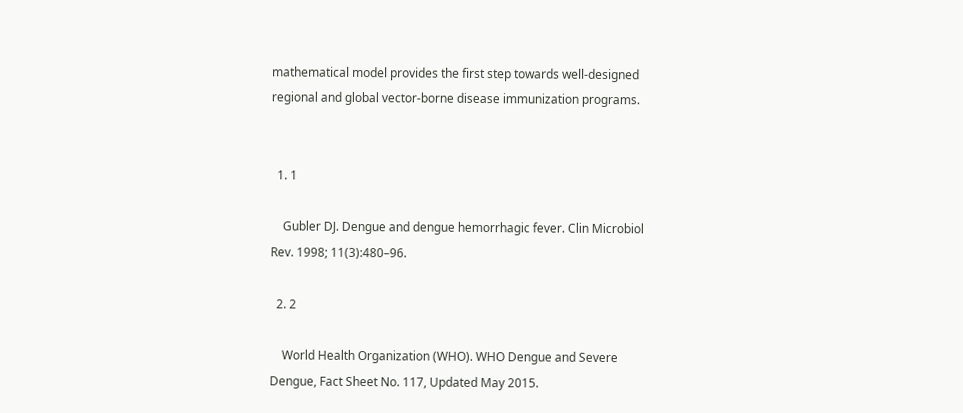mathematical model provides the first step towards well-designed regional and global vector-borne disease immunization programs.


  1. 1

    Gubler DJ. Dengue and dengue hemorrhagic fever. Clin Microbiol Rev. 1998; 11(3):480–96.

  2. 2

    World Health Organization (WHO). WHO Dengue and Severe Dengue, Fact Sheet No. 117, Updated May 2015.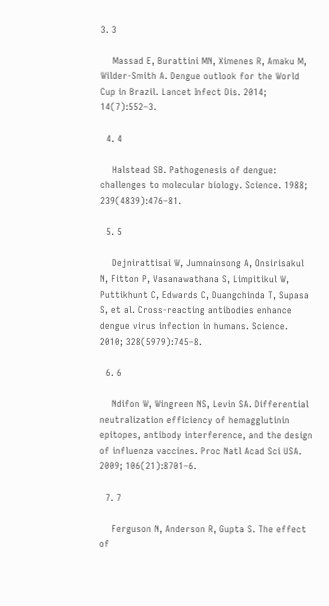3. 3

    Massad E, Burattini MN, Ximenes R, Amaku M, Wilder-Smith A. Dengue outlook for the World Cup in Brazil. Lancet Infect Dis. 2014; 14(7):552–3.

  4. 4

    Halstead SB. Pathogenesis of dengue: challenges to molecular biology. Science. 1988; 239(4839):476–81.

  5. 5

    Dejnirattisai W, Jumnainsong A, Onsirisakul N, Fitton P, Vasanawathana S, Limpitikul W, Puttikhunt C, Edwards C, Duangchinda T, Supasa S, et al. Cross-reacting antibodies enhance dengue virus infection in humans. Science. 2010; 328(5979):745–8.

  6. 6

    Ndifon W, Wingreen NS, Levin SA. Differential neutralization efficiency of hemagglutinin epitopes, antibody interference, and the design of influenza vaccines. Proc Natl Acad Sci USA. 2009; 106(21):8701–6.

  7. 7

    Ferguson N, Anderson R, Gupta S. The effect of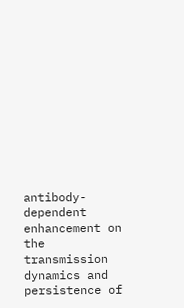antibody-dependent enhancement on the transmission dynamics and persistence of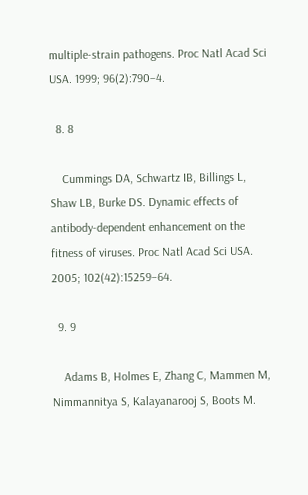multiple-strain pathogens. Proc Natl Acad Sci USA. 1999; 96(2):790–4.

  8. 8

    Cummings DA, Schwartz IB, Billings L, Shaw LB, Burke DS. Dynamic effects of antibody-dependent enhancement on the fitness of viruses. Proc Natl Acad Sci USA. 2005; 102(42):15259–64.

  9. 9

    Adams B, Holmes E, Zhang C, Mammen M, Nimmannitya S, Kalayanarooj S, Boots M.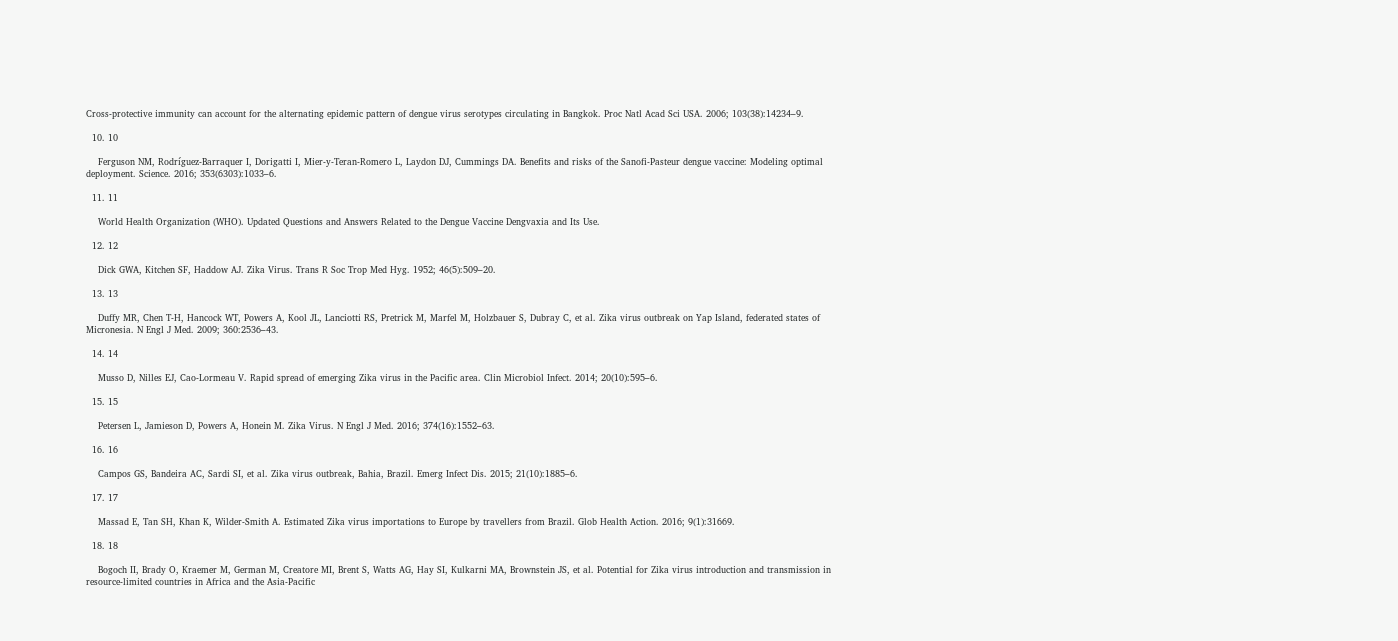Cross-protective immunity can account for the alternating epidemic pattern of dengue virus serotypes circulating in Bangkok. Proc Natl Acad Sci USA. 2006; 103(38):14234–9.

  10. 10

    Ferguson NM, Rodríguez-Barraquer I, Dorigatti I, Mier-y-Teran-Romero L, Laydon DJ, Cummings DA. Benefits and risks of the Sanofi-Pasteur dengue vaccine: Modeling optimal deployment. Science. 2016; 353(6303):1033–6.

  11. 11

    World Health Organization (WHO). Updated Questions and Answers Related to the Dengue Vaccine Dengvaxia and Its Use.

  12. 12

    Dick GWA, Kitchen SF, Haddow AJ. Zika Virus. Trans R Soc Trop Med Hyg. 1952; 46(5):509–20.

  13. 13

    Duffy MR, Chen T-H, Hancock WT, Powers A, Kool JL, Lanciotti RS, Pretrick M, Marfel M, Holzbauer S, Dubray C, et al. Zika virus outbreak on Yap Island, federated states of Micronesia. N Engl J Med. 2009; 360:2536–43.

  14. 14

    Musso D, Nilles EJ, Cao-Lormeau V. Rapid spread of emerging Zika virus in the Pacific area. Clin Microbiol Infect. 2014; 20(10):595–6.

  15. 15

    Petersen L, Jamieson D, Powers A, Honein M. Zika Virus. N Engl J Med. 2016; 374(16):1552–63.

  16. 16

    Campos GS, Bandeira AC, Sardi SI, et al. Zika virus outbreak, Bahia, Brazil. Emerg Infect Dis. 2015; 21(10):1885–6.

  17. 17

    Massad E, Tan SH, Khan K, Wilder-Smith A. Estimated Zika virus importations to Europe by travellers from Brazil. Glob Health Action. 2016; 9(1):31669.

  18. 18

    Bogoch II, Brady O, Kraemer M, German M, Creatore MI, Brent S, Watts AG, Hay SI, Kulkarni MA, Brownstein JS, et al. Potential for Zika virus introduction and transmission in resource-limited countries in Africa and the Asia-Pacific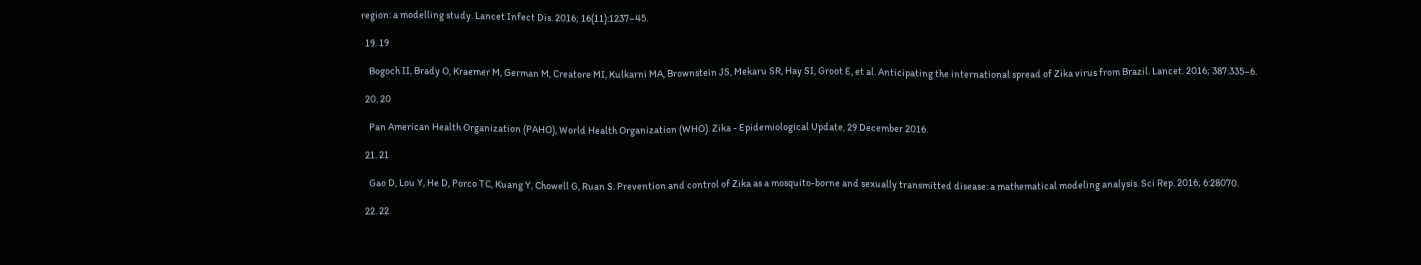region: a modelling study. Lancet Infect Dis. 2016; 16(11):1237–45.

  19. 19

    Bogoch II, Brady O, Kraemer M, German M, Creatore MI, Kulkarni MA, Brownstein JS, Mekaru SR, Hay SI, Groot E, et al. Anticipating the international spread of Zika virus from Brazil. Lancet. 2016; 387:335–6.

  20. 20

    Pan American Health Organization (PAHO), World Health Organization (WHO). Zika - Epidemiological Update, 29 December 2016.

  21. 21

    Gao D, Lou Y, He D, Porco TC, Kuang Y, Chowell G, Ruan S. Prevention and control of Zika as a mosquito-borne and sexually transmitted disease: a mathematical modeling analysis. Sci Rep. 2016; 6:28070.

  22. 22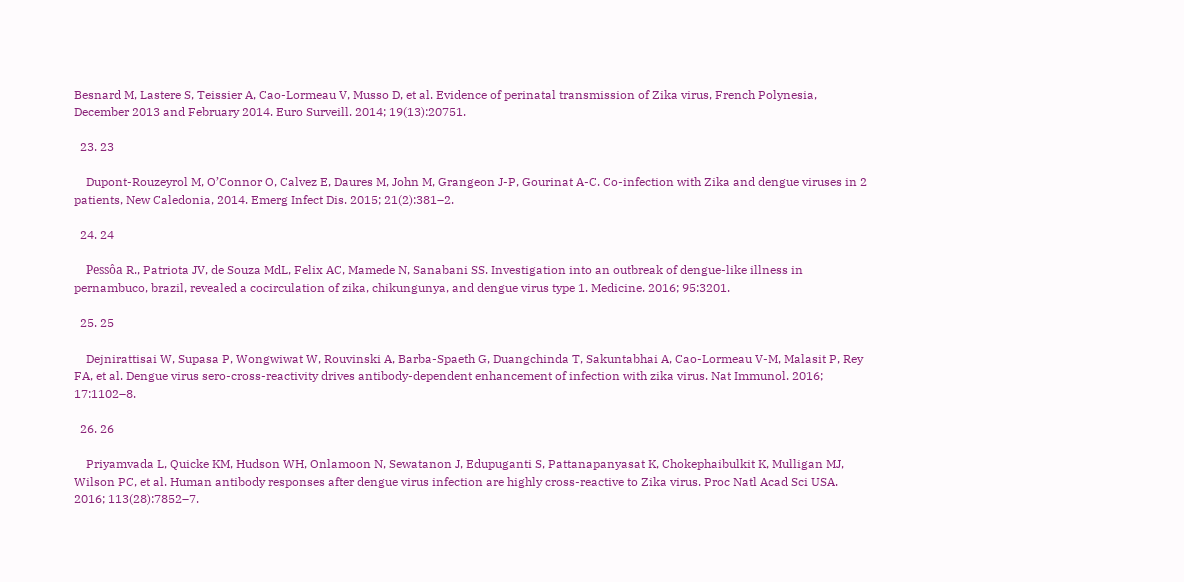Besnard M, Lastere S, Teissier A, Cao-Lormeau V, Musso D, et al. Evidence of perinatal transmission of Zika virus, French Polynesia, December 2013 and February 2014. Euro Surveill. 2014; 19(13):20751.

  23. 23

    Dupont-Rouzeyrol M, O’Connor O, Calvez E, Daures M, John M, Grangeon J-P, Gourinat A-C. Co-infection with Zika and dengue viruses in 2 patients, New Caledonia, 2014. Emerg Infect Dis. 2015; 21(2):381–2.

  24. 24

    Pessôa R., Patriota JV, de Souza MdL, Felix AC, Mamede N, Sanabani SS. Investigation into an outbreak of dengue-like illness in pernambuco, brazil, revealed a cocirculation of zika, chikungunya, and dengue virus type 1. Medicine. 2016; 95:3201.

  25. 25

    Dejnirattisai W, Supasa P, Wongwiwat W, Rouvinski A, Barba-Spaeth G, Duangchinda T, Sakuntabhai A, Cao-Lormeau V-M, Malasit P, Rey FA, et al. Dengue virus sero-cross-reactivity drives antibody-dependent enhancement of infection with zika virus. Nat Immunol. 2016; 17:1102–8.

  26. 26

    Priyamvada L, Quicke KM, Hudson WH, Onlamoon N, Sewatanon J, Edupuganti S, Pattanapanyasat K, Chokephaibulkit K, Mulligan MJ, Wilson PC, et al. Human antibody responses after dengue virus infection are highly cross-reactive to Zika virus. Proc Natl Acad Sci USA. 2016; 113(28):7852–7.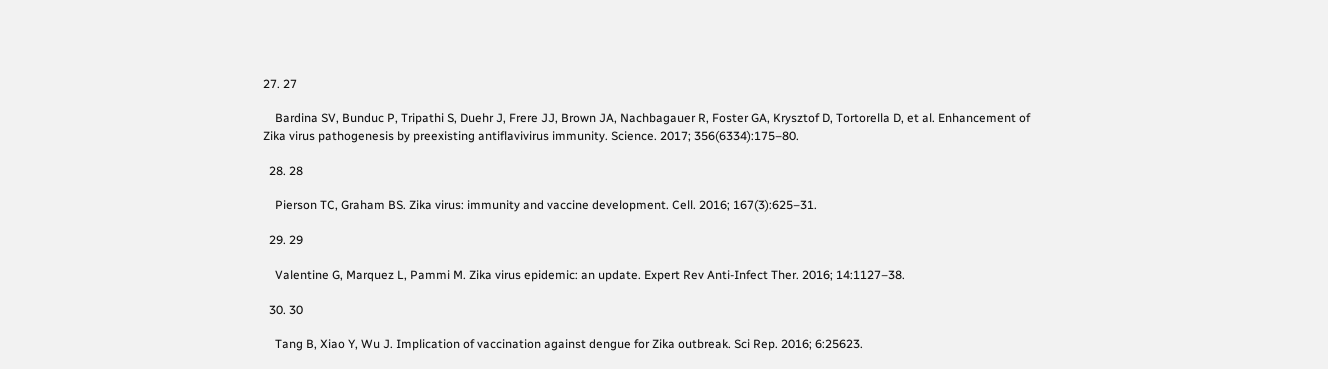27. 27

    Bardina SV, Bunduc P, Tripathi S, Duehr J, Frere JJ, Brown JA, Nachbagauer R, Foster GA, Krysztof D, Tortorella D, et al. Enhancement of Zika virus pathogenesis by preexisting antiflavivirus immunity. Science. 2017; 356(6334):175–80.

  28. 28

    Pierson TC, Graham BS. Zika virus: immunity and vaccine development. Cell. 2016; 167(3):625–31.

  29. 29

    Valentine G, Marquez L, Pammi M. Zika virus epidemic: an update. Expert Rev Anti-Infect Ther. 2016; 14:1127–38.

  30. 30

    Tang B, Xiao Y, Wu J. Implication of vaccination against dengue for Zika outbreak. Sci Rep. 2016; 6:25623.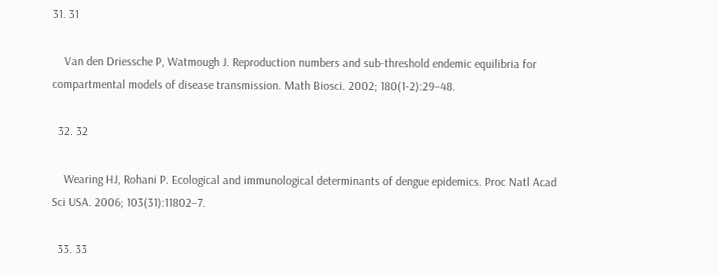31. 31

    Van den Driessche P, Watmough J. Reproduction numbers and sub-threshold endemic equilibria for compartmental models of disease transmission. Math Biosci. 2002; 180(1-2):29–48.

  32. 32

    Wearing HJ, Rohani P. Ecological and immunological determinants of dengue epidemics. Proc Natl Acad Sci USA. 2006; 103(31):11802–7.

  33. 33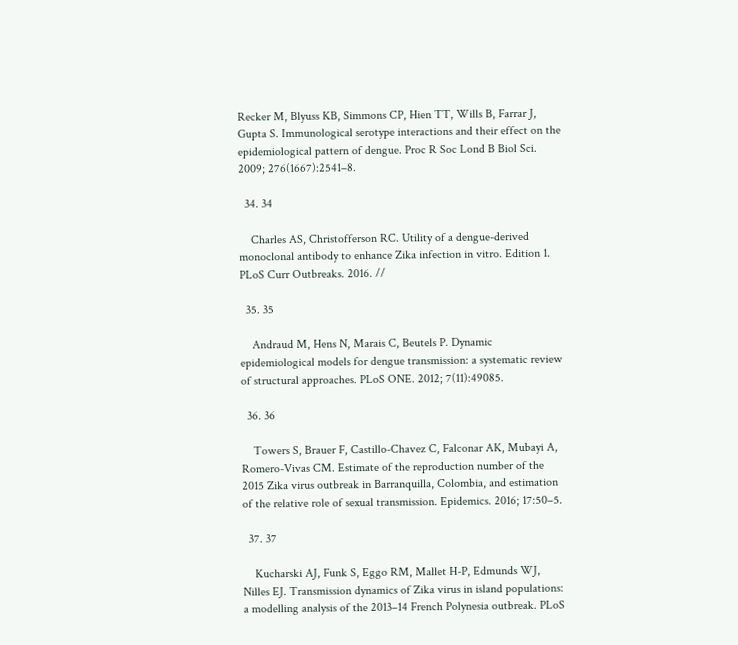Recker M, Blyuss KB, Simmons CP, Hien TT, Wills B, Farrar J, Gupta S. Immunological serotype interactions and their effect on the epidemiological pattern of dengue. Proc R Soc Lond B Biol Sci. 2009; 276(1667):2541–8.

  34. 34

    Charles AS, Christofferson RC. Utility of a dengue-derived monoclonal antibody to enhance Zika infection in vitro. Edition 1. PLoS Curr Outbreaks. 2016. //

  35. 35

    Andraud M, Hens N, Marais C, Beutels P. Dynamic epidemiological models for dengue transmission: a systematic review of structural approaches. PLoS ONE. 2012; 7(11):49085.

  36. 36

    Towers S, Brauer F, Castillo-Chavez C, Falconar AK, Mubayi A, Romero-Vivas CM. Estimate of the reproduction number of the 2015 Zika virus outbreak in Barranquilla, Colombia, and estimation of the relative role of sexual transmission. Epidemics. 2016; 17:50–5.

  37. 37

    Kucharski AJ, Funk S, Eggo RM, Mallet H-P, Edmunds WJ, Nilles EJ. Transmission dynamics of Zika virus in island populations: a modelling analysis of the 2013–14 French Polynesia outbreak. PLoS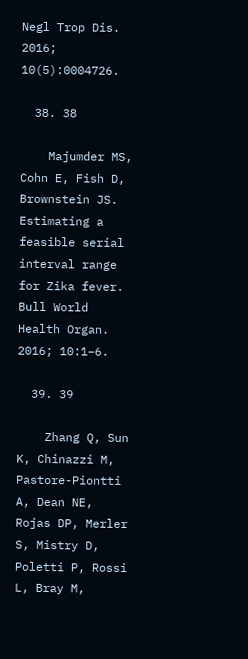Negl Trop Dis. 2016; 10(5):0004726.

  38. 38

    Majumder MS, Cohn E, Fish D, Brownstein JS. Estimating a feasible serial interval range for Zika fever. Bull World Health Organ. 2016; 10:1–6.

  39. 39

    Zhang Q, Sun K, Chinazzi M, Pastore-Piontti A, Dean NE, Rojas DP, Merler S, Mistry D, Poletti P, Rossi L, Bray M,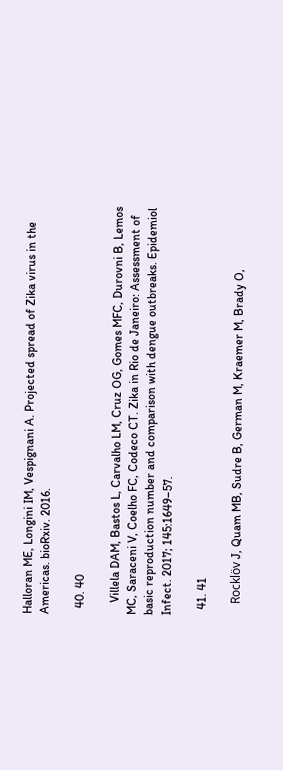Halloran ME, Longini IM, Vespignani A. Projected spread of Zika virus in the Americas. bioRxiv. 2016.

  40. 40

    Villela DAM, Bastos L, Carvalho LM, Cruz OG, Gomes MFC, Durovni B, Lemos MC, Saraceni V, Coelho FC, Codeco CT. Zika in Rio de Janeiro: Assessment of basic reproduction number and comparison with dengue outbreaks. Epidemiol Infect. 2017; 145:1649–57.

  41. 41

    Rocklöv J, Quam MB, Sudre B, German M, Kraemer M, Brady O,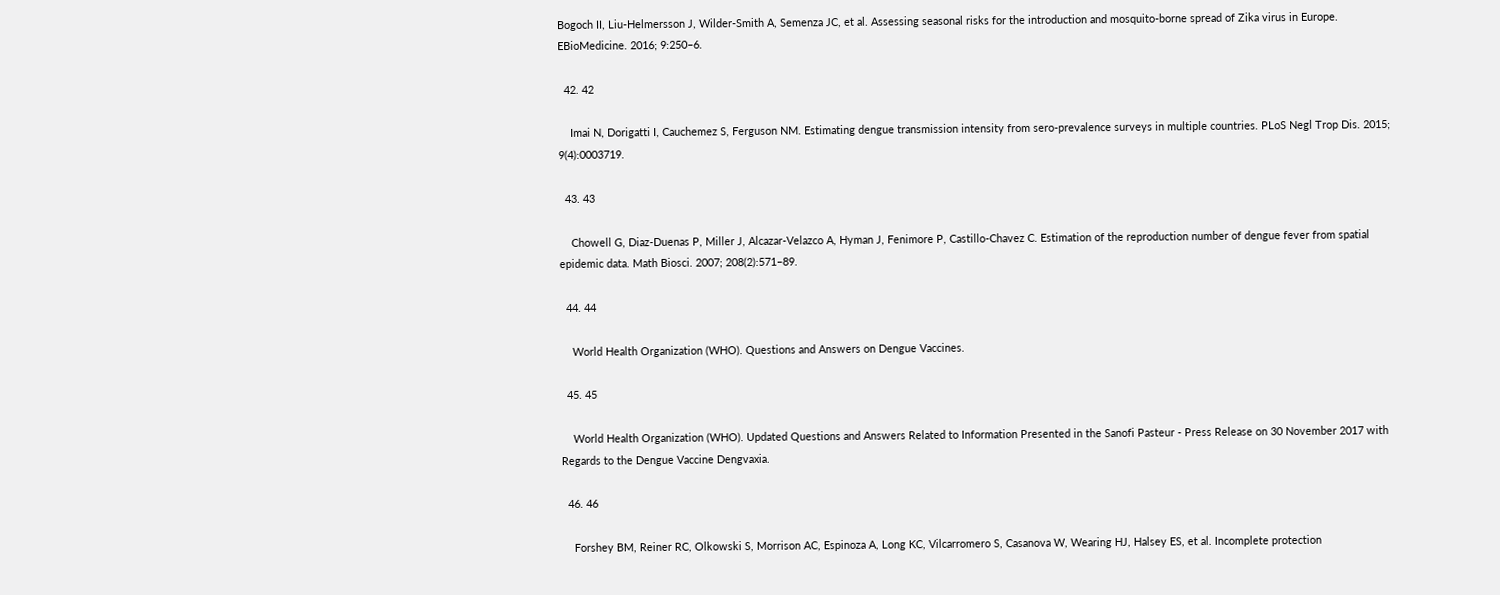Bogoch II, Liu-Helmersson J, Wilder-Smith A, Semenza JC, et al. Assessing seasonal risks for the introduction and mosquito-borne spread of Zika virus in Europe. EBioMedicine. 2016; 9:250–6.

  42. 42

    Imai N, Dorigatti I, Cauchemez S, Ferguson NM. Estimating dengue transmission intensity from sero-prevalence surveys in multiple countries. PLoS Negl Trop Dis. 2015; 9(4):0003719.

  43. 43

    Chowell G, Diaz-Duenas P, Miller J, Alcazar-Velazco A, Hyman J, Fenimore P, Castillo-Chavez C. Estimation of the reproduction number of dengue fever from spatial epidemic data. Math Biosci. 2007; 208(2):571–89.

  44. 44

    World Health Organization (WHO). Questions and Answers on Dengue Vaccines.

  45. 45

    World Health Organization (WHO). Updated Questions and Answers Related to Information Presented in the Sanofi Pasteur - Press Release on 30 November 2017 with Regards to the Dengue Vaccine Dengvaxia.

  46. 46

    Forshey BM, Reiner RC, Olkowski S, Morrison AC, Espinoza A, Long KC, Vilcarromero S, Casanova W, Wearing HJ, Halsey ES, et al. Incomplete protection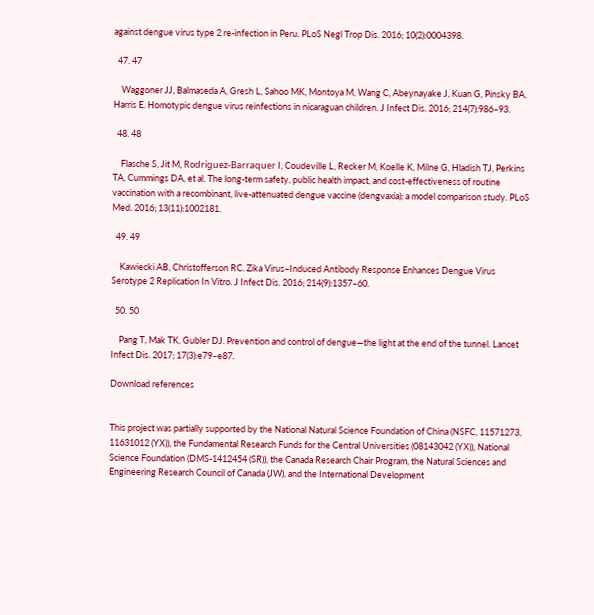against dengue virus type 2 re-infection in Peru. PLoS Negl Trop Dis. 2016; 10(2):0004398.

  47. 47

    Waggoner JJ, Balmaseda A, Gresh L, Sahoo MK, Montoya M, Wang C, Abeynayake J, Kuan G, Pinsky BA, Harris E. Homotypic dengue virus reinfections in nicaraguan children. J Infect Dis. 2016; 214(7):986–93.

  48. 48

    Flasche S, Jit M, Rodríguez-Barraquer I, Coudeville L, Recker M, Koelle K, Milne G, Hladish TJ, Perkins TA, Cummings DA, et al. The long-term safety, public health impact, and cost-effectiveness of routine vaccination with a recombinant, live-attenuated dengue vaccine (dengvaxia): a model comparison study. PLoS Med. 2016; 13(11):1002181.

  49. 49

    Kawiecki AB, Christofferson RC. Zika Virus–Induced Antibody Response Enhances Dengue Virus Serotype 2 Replication In Vitro. J Infect Dis. 2016; 214(9):1357–60.

  50. 50

    Pang T, Mak TK, Gubler DJ. Prevention and control of dengue—the light at the end of the tunnel. Lancet Infect Dis. 2017; 17(3):e79–e87.

Download references


This project was partially supported by the National Natural Science Foundation of China (NSFC, 11571273, 11631012 (YX)), the Fundamental Research Funds for the Central Universities (08143042 (YX)), National Science Foundation (DMS-1412454 (SR)), the Canada Research Chair Program, the Natural Sciences and Engineering Research Council of Canada (JW), and the International Development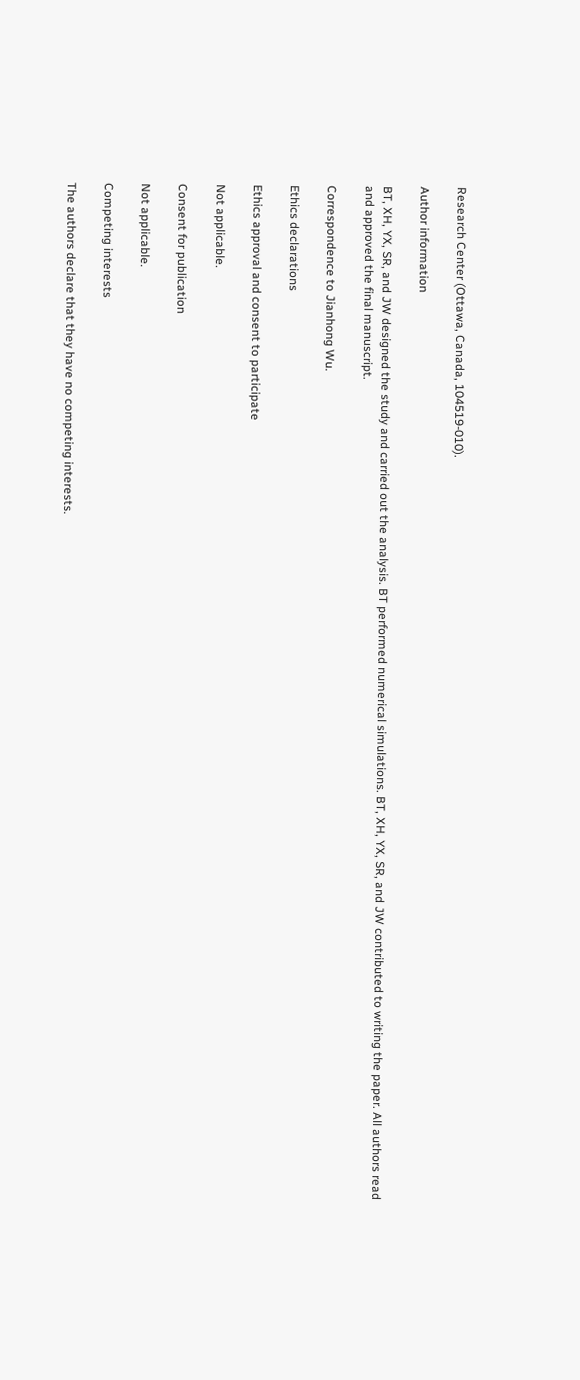Research Center (Ottawa, Canada, 104519-010).

Author information

BT, XH, YX, SR, and JW designed the study and carried out the analysis. BT performed numerical simulations. BT, XH, YX, SR, and JW contributed to writing the paper. All authors read and approved the final manuscript.

Correspondence to Jianhong Wu.

Ethics declarations

Ethics approval and consent to participate

Not applicable.

Consent for publication

Not applicable.

Competing interests

The authors declare that they have no competing interests.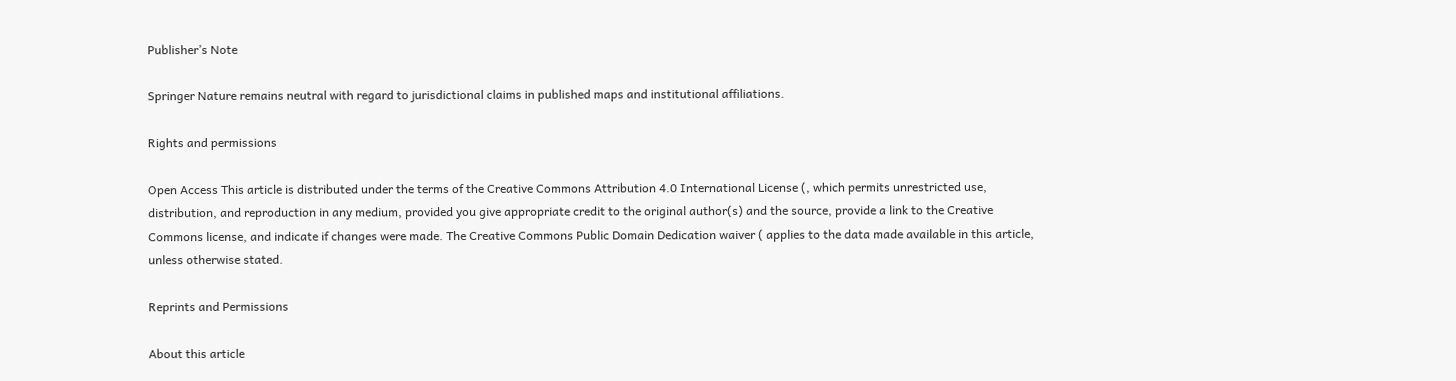Publisher’s Note

Springer Nature remains neutral with regard to jurisdictional claims in published maps and institutional affiliations.

Rights and permissions

Open Access This article is distributed under the terms of the Creative Commons Attribution 4.0 International License (, which permits unrestricted use, distribution, and reproduction in any medium, provided you give appropriate credit to the original author(s) and the source, provide a link to the Creative Commons license, and indicate if changes were made. The Creative Commons Public Domain Dedication waiver ( applies to the data made available in this article, unless otherwise stated.

Reprints and Permissions

About this article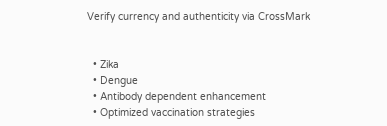Verify currency and authenticity via CrossMark


  • Zika
  • Dengue
  • Antibody dependent enhancement
  • Optimized vaccination strategies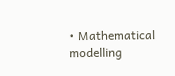• Mathematical modelling